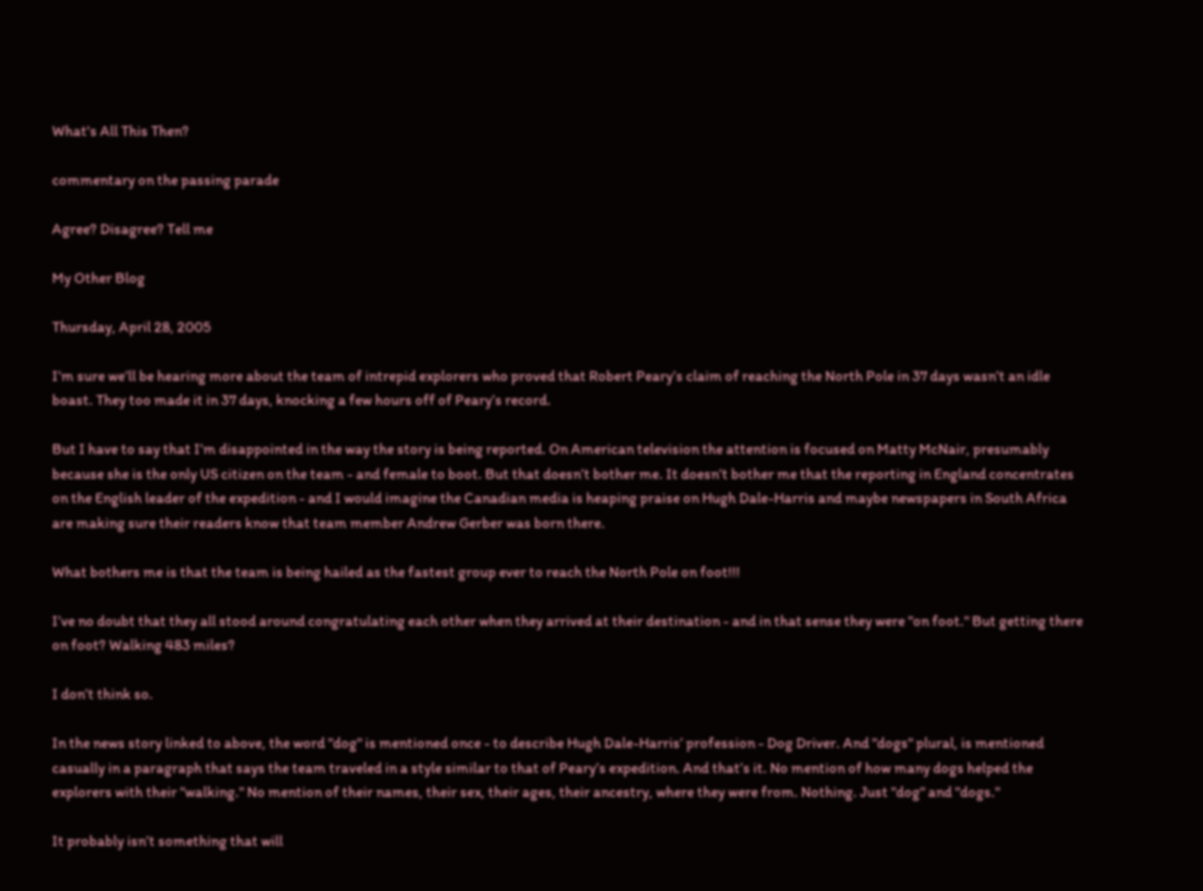What's All This Then?

commentary on the passing parade

Agree? Disagree? Tell me

My Other Blog

Thursday, April 28, 2005

I’m sure we’ll be hearing more about the team of intrepid explorers who proved that Robert Peary’s claim of reaching the North Pole in 37 days wasn’t an idle boast. They too made it in 37 days, knocking a few hours off of Peary’s record.

But I have to say that I’m disappointed in the way the story is being reported. On American television the attention is focused on Matty McNair, presumably because she is the only US citizen on the team - and female to boot. But that doesn’t bother me. It doesn’t bother me that the reporting in England concentrates on the English leader of the expedition - and I would imagine the Canadian media is heaping praise on Hugh Dale-Harris and maybe newspapers in South Africa are making sure their readers know that team member Andrew Gerber was born there.

What bothers me is that the team is being hailed as the fastest group ever to reach the North Pole on foot!!!

I’ve no doubt that they all stood around congratulating each other when they arrived at their destination - and in that sense they were "on foot." But getting there on foot? Walking 483 miles?

I don’t think so.

In the news story linked to above, the word "dog" is mentioned once - to describe Hugh Dale-Harris’ profession - Dog Driver. And "dogs" plural, is mentioned casually in a paragraph that says the team traveled in a style similar to that of Peary’s expedition. And that’s it. No mention of how many dogs helped the explorers with their "walking." No mention of their names, their sex, their ages, their ancestry, where they were from. Nothing. Just "dog" and "dogs."

It probably isn’t something that will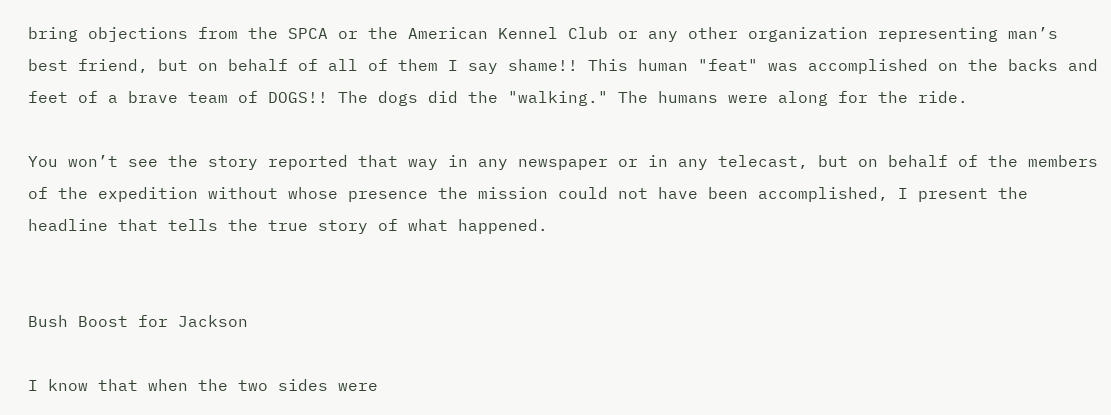bring objections from the SPCA or the American Kennel Club or any other organization representing man’s best friend, but on behalf of all of them I say shame!! This human "feat" was accomplished on the backs and feet of a brave team of DOGS!! The dogs did the "walking." The humans were along for the ride.

You won’t see the story reported that way in any newspaper or in any telecast, but on behalf of the members of the expedition without whose presence the mission could not have been accomplished, I present the headline that tells the true story of what happened.


Bush Boost for Jackson

I know that when the two sides were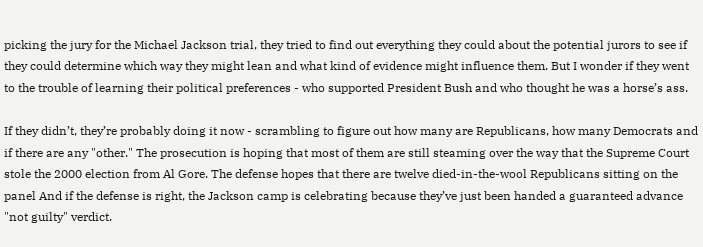picking the jury for the Michael Jackson trial, they tried to find out everything they could about the potential jurors to see if they could determine which way they might lean and what kind of evidence might influence them. But I wonder if they went to the trouble of learning their political preferences - who supported President Bush and who thought he was a horse’s ass.

If they didn’t, they’re probably doing it now - scrambling to figure out how many are Republicans, how many Democrats and if there are any "other." The prosecution is hoping that most of them are still steaming over the way that the Supreme Court stole the 2000 election from Al Gore. The defense hopes that there are twelve died-in-the-wool Republicans sitting on the panel And if the defense is right, the Jackson camp is celebrating because they’ve just been handed a guaranteed advance "not guilty" verdict.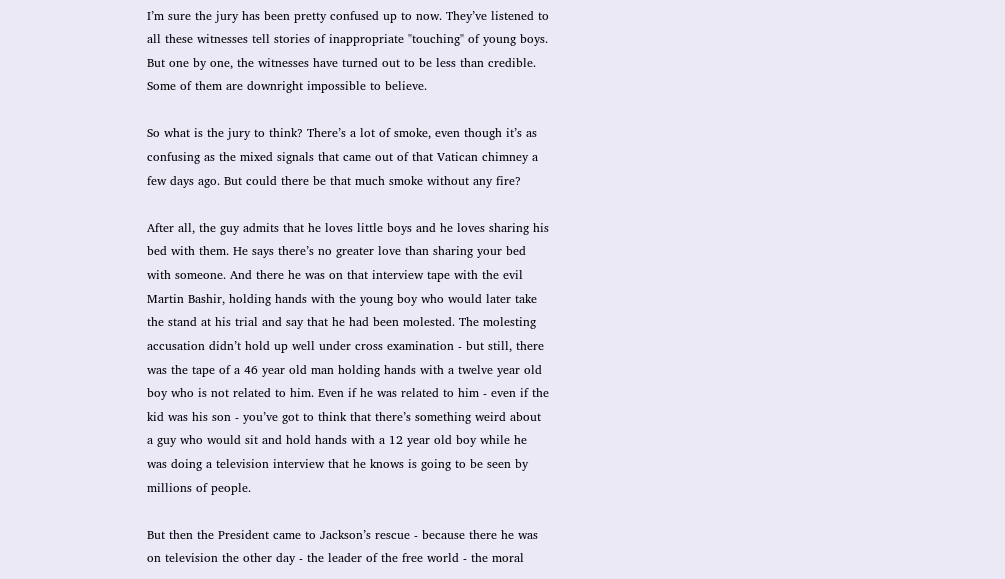I’m sure the jury has been pretty confused up to now. They’ve listened to all these witnesses tell stories of inappropriate "touching" of young boys. But one by one, the witnesses have turned out to be less than credible. Some of them are downright impossible to believe.

So what is the jury to think? There’s a lot of smoke, even though it’s as confusing as the mixed signals that came out of that Vatican chimney a few days ago. But could there be that much smoke without any fire?

After all, the guy admits that he loves little boys and he loves sharing his bed with them. He says there’s no greater love than sharing your bed with someone. And there he was on that interview tape with the evil Martin Bashir, holding hands with the young boy who would later take the stand at his trial and say that he had been molested. The molesting accusation didn’t hold up well under cross examination - but still, there was the tape of a 46 year old man holding hands with a twelve year old boy who is not related to him. Even if he was related to him - even if the kid was his son - you’ve got to think that there’s something weird about a guy who would sit and hold hands with a 12 year old boy while he was doing a television interview that he knows is going to be seen by millions of people.

But then the President came to Jackson’s rescue - because there he was on television the other day - the leader of the free world - the moral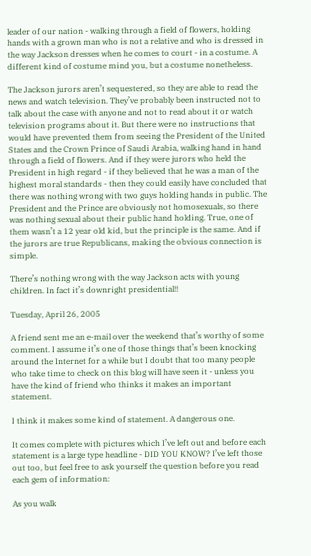leader of our nation - walking through a field of flowers, holding hands with a grown man who is not a relative and who is dressed in the way Jackson dresses when he comes to court - in a costume. A different kind of costume mind you, but a costume nonetheless.

The Jackson jurors aren’t sequestered, so they are able to read the news and watch television. They’ve probably been instructed not to talk about the case with anyone and not to read about it or watch television programs about it. But there were no instructions that would have prevented them from seeing the President of the United States and the Crown Prince of Saudi Arabia, walking hand in hand through a field of flowers. And if they were jurors who held the President in high regard - if they believed that he was a man of the highest moral standards - then they could easily have concluded that there was nothing wrong with two guys holding hands in public. The President and the Prince are obviously not homosexuals, so there was nothing sexual about their public hand holding. True, one of them wasn’t a 12 year old kid, but the principle is the same. And if the jurors are true Republicans, making the obvious connection is simple.

There’s nothing wrong with the way Jackson acts with young children. In fact it’s downright presidential!!

Tuesday, April 26, 2005

A friend sent me an e-mail over the weekend that’s worthy of some comment. I assume it’s one of those things that’s been knocking around the Internet for a while but I doubt that too many people who take time to check on this blog will have seen it - unless you have the kind of friend who thinks it makes an important statement.

I think it makes some kind of statement. A dangerous one.

It comes complete with pictures which I’ve left out and before each statement is a large type headline - DID YOU KNOW? I’ve left those out too, but feel free to ask yourself the question before you read each gem of information:

As you walk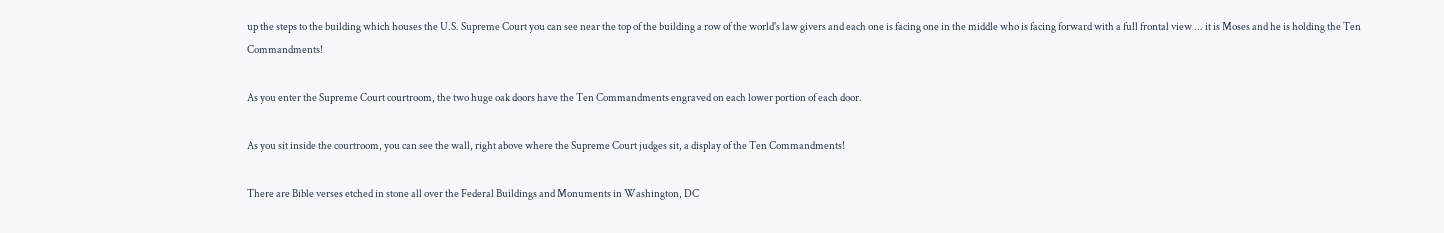up the steps to the building which houses the U.S. Supreme Court you can see near the top of the building a row of the world's law givers and each one is facing one in the middle who is facing forward with a full frontal view ... it is Moses and he is holding the Ten Commandments!

As you enter the Supreme Court courtroom, the two huge oak doors have the Ten Commandments engraved on each lower portion of each door.

As you sit inside the courtroom, you can see the wall, right above where the Supreme Court judges sit, a display of the Ten Commandments!

There are Bible verses etched in stone all over the Federal Buildings and Monuments in Washington, DC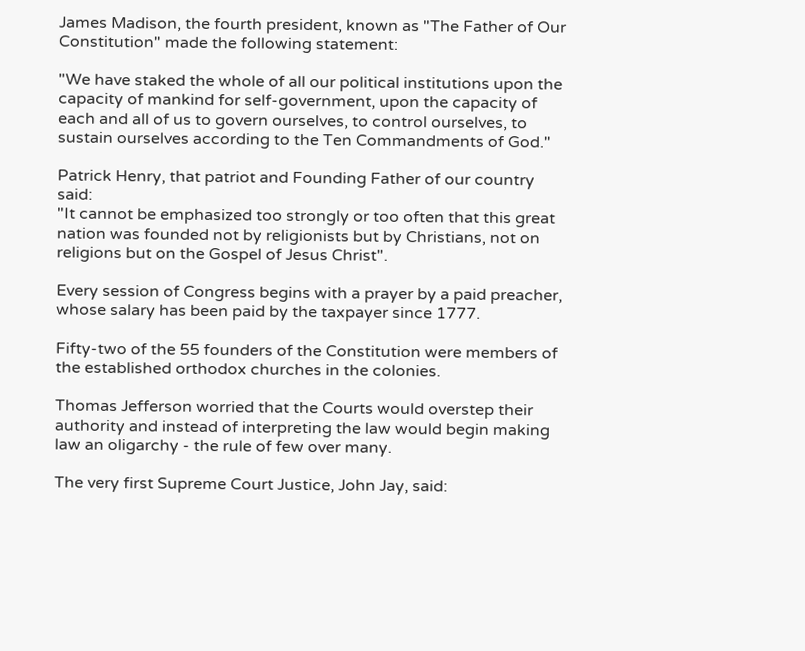James Madison, the fourth president, known as "The Father of Our Constitution" made the following statement:

"We have staked the whole of all our political institutions upon the capacity of mankind for self-government, upon the capacity of each and all of us to govern ourselves, to control ourselves, to sustain ourselves according to the Ten Commandments of God."

Patrick Henry, that patriot and Founding Father of our country said:
"It cannot be emphasized too strongly or too often that this great nation was founded not by religionists but by Christians, not on religions but on the Gospel of Jesus Christ".

Every session of Congress begins with a prayer by a paid preacher, whose salary has been paid by the taxpayer since 1777.

Fifty-two of the 55 founders of the Constitution were members of the established orthodox churches in the colonies.

Thomas Jefferson worried that the Courts would overstep their authority and instead of interpreting the law would begin making law an oligarchy - the rule of few over many.

The very first Supreme Court Justice, John Jay, said: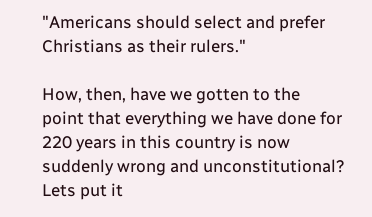"Americans should select and prefer Christians as their rulers."

How, then, have we gotten to the point that everything we have done for 220 years in this country is now suddenly wrong and unconstitutional?
Lets put it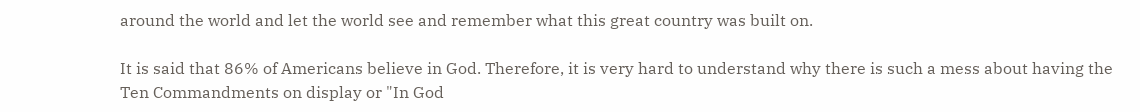around the world and let the world see and remember what this great country was built on.

It is said that 86% of Americans believe in God. Therefore, it is very hard to understand why there is such a mess about having the Ten Commandments on display or "In God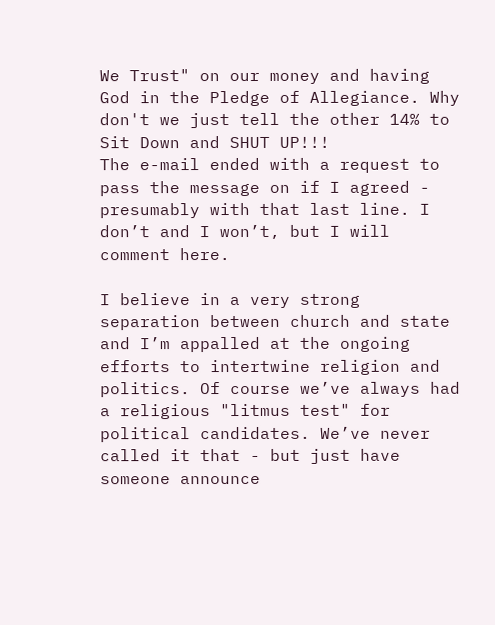We Trust" on our money and having God in the Pledge of Allegiance. Why don't we just tell the other 14% to Sit Down and SHUT UP!!!
The e-mail ended with a request to pass the message on if I agreed - presumably with that last line. I don’t and I won’t, but I will comment here.

I believe in a very strong separation between church and state and I’m appalled at the ongoing efforts to intertwine religion and politics. Of course we’ve always had a religious "litmus test" for political candidates. We’ve never called it that - but just have someone announce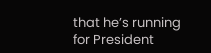that he’s running for President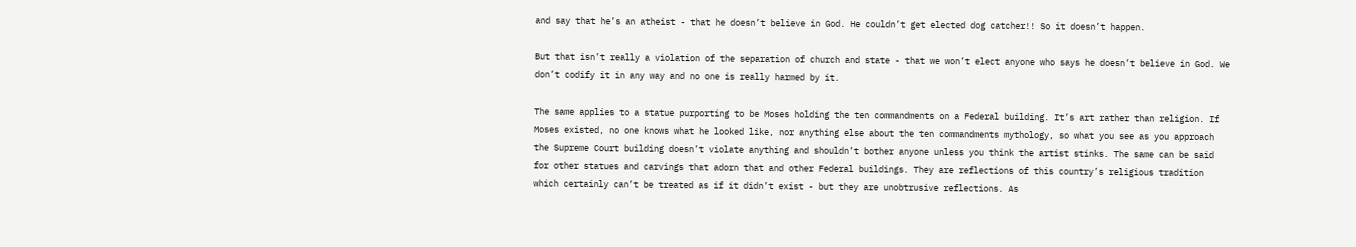and say that he’s an atheist - that he doesn’t believe in God. He couldn’t get elected dog catcher!! So it doesn’t happen.

But that isn’t really a violation of the separation of church and state - that we won’t elect anyone who says he doesn’t believe in God. We don’t codify it in any way and no one is really harmed by it.

The same applies to a statue purporting to be Moses holding the ten commandments on a Federal building. It’s art rather than religion. If Moses existed, no one knows what he looked like, nor anything else about the ten commandments mythology, so what you see as you approach the Supreme Court building doesn’t violate anything and shouldn’t bother anyone unless you think the artist stinks. The same can be said for other statues and carvings that adorn that and other Federal buildings. They are reflections of this country’s religious tradition which certainly can’t be treated as if it didn’t exist - but they are unobtrusive reflections. As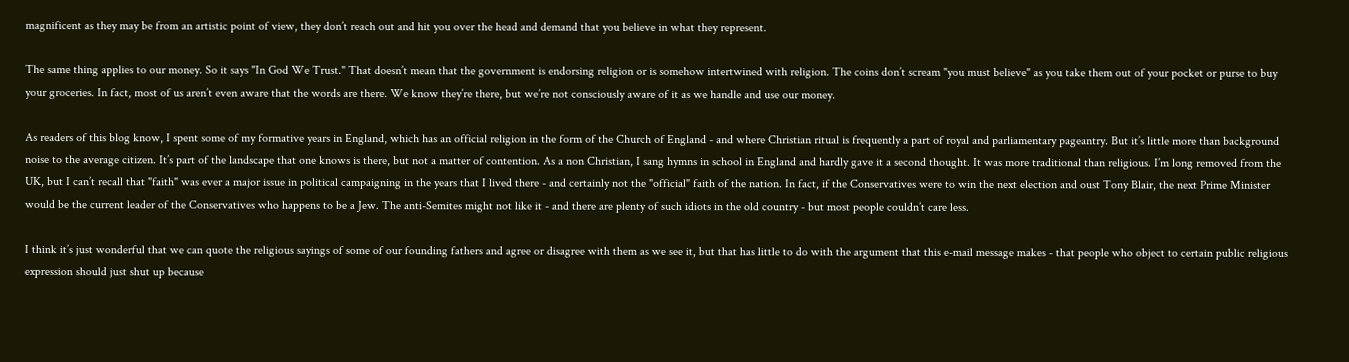magnificent as they may be from an artistic point of view, they don’t reach out and hit you over the head and demand that you believe in what they represent.

The same thing applies to our money. So it says "In God We Trust." That doesn’t mean that the government is endorsing religion or is somehow intertwined with religion. The coins don’t scream "you must believe" as you take them out of your pocket or purse to buy your groceries. In fact, most of us aren’t even aware that the words are there. We know they’re there, but we’re not consciously aware of it as we handle and use our money.

As readers of this blog know, I spent some of my formative years in England, which has an official religion in the form of the Church of England - and where Christian ritual is frequently a part of royal and parliamentary pageantry. But it’s little more than background noise to the average citizen. It’s part of the landscape that one knows is there, but not a matter of contention. As a non Christian, I sang hymns in school in England and hardly gave it a second thought. It was more traditional than religious. I’m long removed from the UK, but I can’t recall that "faith" was ever a major issue in political campaigning in the years that I lived there - and certainly not the "official" faith of the nation. In fact, if the Conservatives were to win the next election and oust Tony Blair, the next Prime Minister would be the current leader of the Conservatives who happens to be a Jew. The anti-Semites might not like it - and there are plenty of such idiots in the old country - but most people couldn’t care less.

I think it’s just wonderful that we can quote the religious sayings of some of our founding fathers and agree or disagree with them as we see it, but that has little to do with the argument that this e-mail message makes - that people who object to certain public religious expression should just shut up because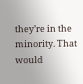they’re in the minority. That would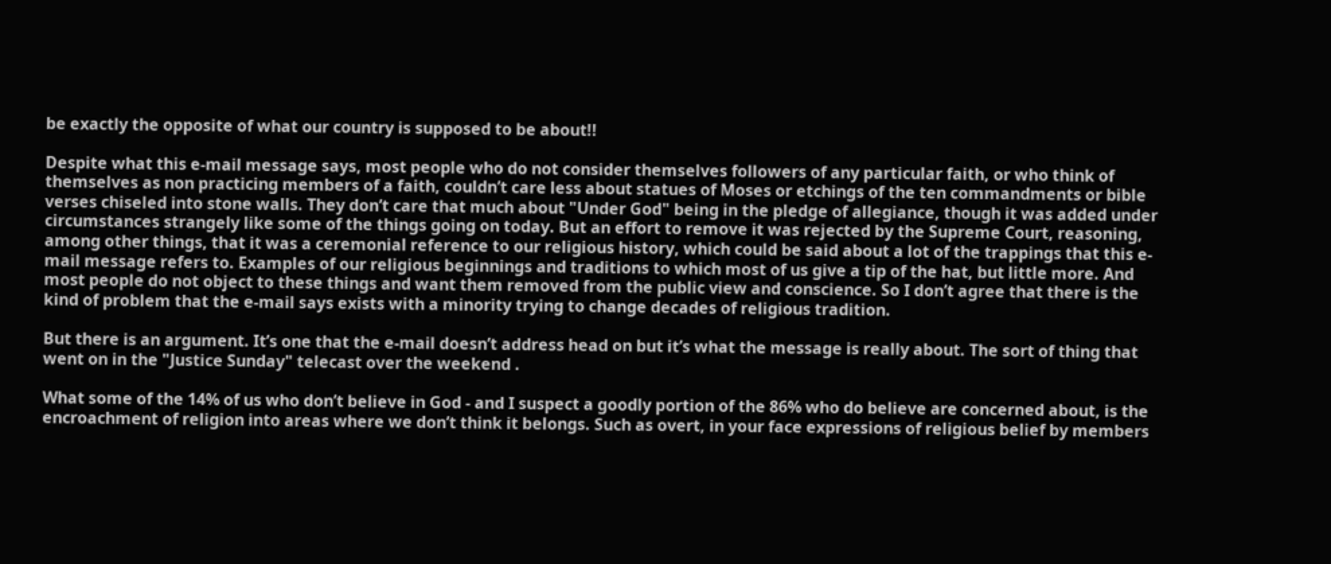be exactly the opposite of what our country is supposed to be about!!

Despite what this e-mail message says, most people who do not consider themselves followers of any particular faith, or who think of themselves as non practicing members of a faith, couldn’t care less about statues of Moses or etchings of the ten commandments or bible verses chiseled into stone walls. They don’t care that much about "Under God" being in the pledge of allegiance, though it was added under circumstances strangely like some of the things going on today. But an effort to remove it was rejected by the Supreme Court, reasoning, among other things, that it was a ceremonial reference to our religious history, which could be said about a lot of the trappings that this e-mail message refers to. Examples of our religious beginnings and traditions to which most of us give a tip of the hat, but little more. And most people do not object to these things and want them removed from the public view and conscience. So I don’t agree that there is the kind of problem that the e-mail says exists with a minority trying to change decades of religious tradition.

But there is an argument. It’s one that the e-mail doesn’t address head on but it’s what the message is really about. The sort of thing that went on in the "Justice Sunday" telecast over the weekend .

What some of the 14% of us who don’t believe in God - and I suspect a goodly portion of the 86% who do believe are concerned about, is the encroachment of religion into areas where we don’t think it belongs. Such as overt, in your face expressions of religious belief by members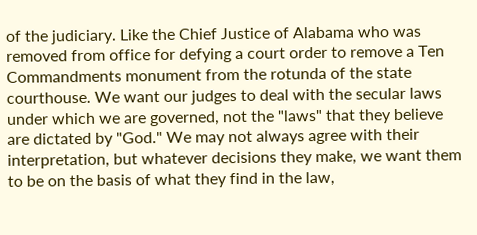of the judiciary. Like the Chief Justice of Alabama who was removed from office for defying a court order to remove a Ten Commandments monument from the rotunda of the state courthouse. We want our judges to deal with the secular laws under which we are governed, not the "laws" that they believe are dictated by "God." We may not always agree with their interpretation, but whatever decisions they make, we want them to be on the basis of what they find in the law,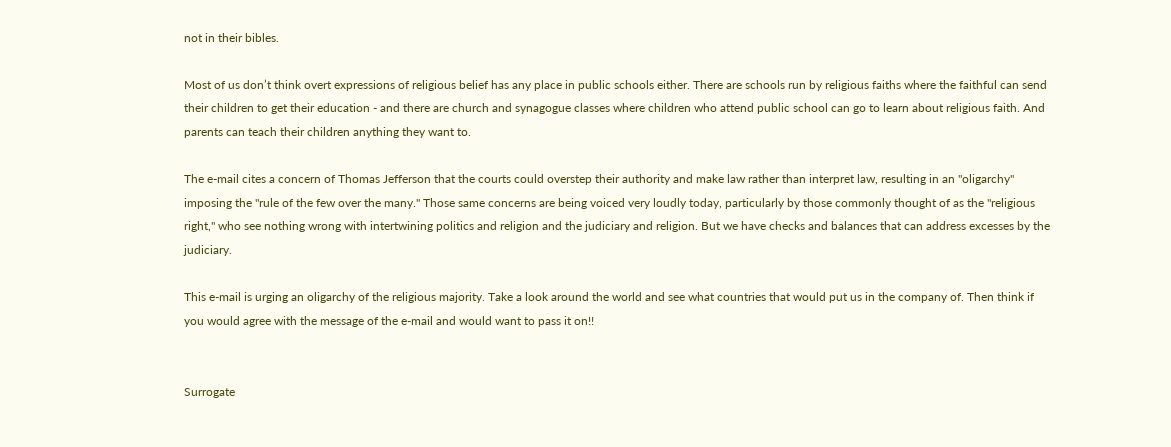not in their bibles.

Most of us don’t think overt expressions of religious belief has any place in public schools either. There are schools run by religious faiths where the faithful can send their children to get their education - and there are church and synagogue classes where children who attend public school can go to learn about religious faith. And parents can teach their children anything they want to.

The e-mail cites a concern of Thomas Jefferson that the courts could overstep their authority and make law rather than interpret law, resulting in an "oligarchy" imposing the "rule of the few over the many." Those same concerns are being voiced very loudly today, particularly by those commonly thought of as the "religious right," who see nothing wrong with intertwining politics and religion and the judiciary and religion. But we have checks and balances that can address excesses by the judiciary.

This e-mail is urging an oligarchy of the religious majority. Take a look around the world and see what countries that would put us in the company of. Then think if you would agree with the message of the e-mail and would want to pass it on!!


Surrogate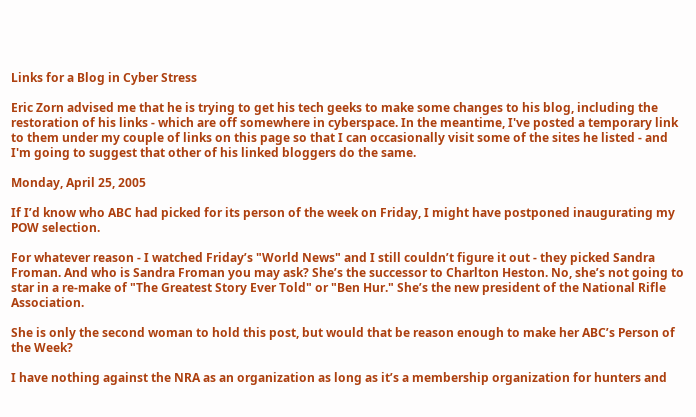Links for a Blog in Cyber Stress

Eric Zorn advised me that he is trying to get his tech geeks to make some changes to his blog, including the restoration of his links - which are off somewhere in cyberspace. In the meantime, I've posted a temporary link to them under my couple of links on this page so that I can occasionally visit some of the sites he listed - and I'm going to suggest that other of his linked bloggers do the same.

Monday, April 25, 2005

If I’d know who ABC had picked for its person of the week on Friday, I might have postponed inaugurating my POW selection.

For whatever reason - I watched Friday’s "World News" and I still couldn’t figure it out - they picked Sandra Froman. And who is Sandra Froman you may ask? She’s the successor to Charlton Heston. No, she’s not going to star in a re-make of "The Greatest Story Ever Told" or "Ben Hur." She’s the new president of the National Rifle Association.

She is only the second woman to hold this post, but would that be reason enough to make her ABC’s Person of the Week?

I have nothing against the NRA as an organization as long as it’s a membership organization for hunters and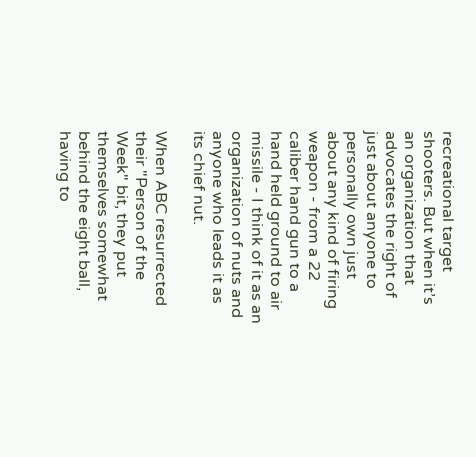recreational target shooters. But when it’s an organization that advocates the right of just about anyone to personally own just about any kind of firing weapon - from a 22 caliber hand gun to a hand held ground to air missile - I think of it as an organization of nuts and anyone who leads it as its chief nut.

When ABC resurrected their "Person of the Week" bit, they put themselves somewhat behind the eight ball, having to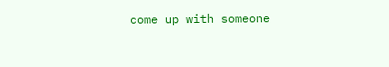come up with someone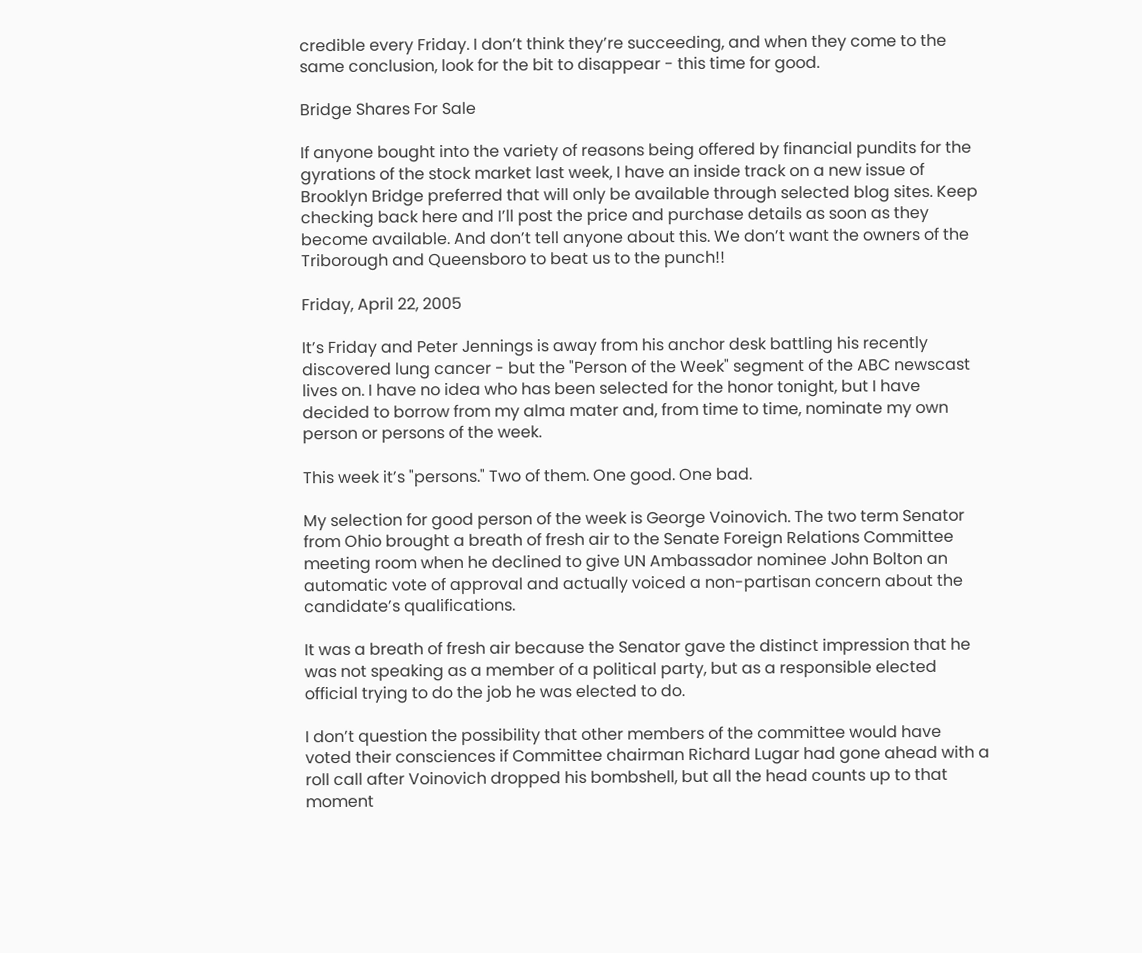credible every Friday. I don’t think they’re succeeding, and when they come to the same conclusion, look for the bit to disappear - this time for good.

Bridge Shares For Sale

If anyone bought into the variety of reasons being offered by financial pundits for the gyrations of the stock market last week, I have an inside track on a new issue of Brooklyn Bridge preferred that will only be available through selected blog sites. Keep checking back here and I’ll post the price and purchase details as soon as they become available. And don’t tell anyone about this. We don’t want the owners of the Triborough and Queensboro to beat us to the punch!!

Friday, April 22, 2005

It’s Friday and Peter Jennings is away from his anchor desk battling his recently discovered lung cancer - but the "Person of the Week" segment of the ABC newscast lives on. I have no idea who has been selected for the honor tonight, but I have decided to borrow from my alma mater and, from time to time, nominate my own person or persons of the week.

This week it’s "persons." Two of them. One good. One bad.

My selection for good person of the week is George Voinovich. The two term Senator from Ohio brought a breath of fresh air to the Senate Foreign Relations Committee meeting room when he declined to give UN Ambassador nominee John Bolton an automatic vote of approval and actually voiced a non-partisan concern about the candidate’s qualifications.

It was a breath of fresh air because the Senator gave the distinct impression that he was not speaking as a member of a political party, but as a responsible elected official trying to do the job he was elected to do.

I don’t question the possibility that other members of the committee would have voted their consciences if Committee chairman Richard Lugar had gone ahead with a roll call after Voinovich dropped his bombshell, but all the head counts up to that moment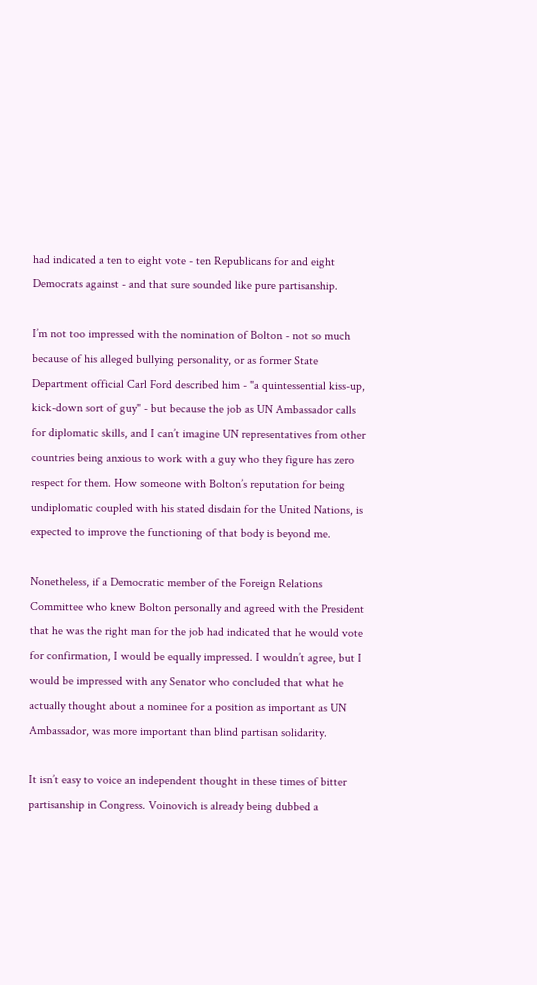had indicated a ten to eight vote - ten Republicans for and eight Democrats against - and that sure sounded like pure partisanship.

I’m not too impressed with the nomination of Bolton - not so much because of his alleged bullying personality, or as former State Department official Carl Ford described him - "a quintessential kiss-up, kick-down sort of guy" - but because the job as UN Ambassador calls for diplomatic skills, and I can’t imagine UN representatives from other countries being anxious to work with a guy who they figure has zero respect for them. How someone with Bolton’s reputation for being undiplomatic coupled with his stated disdain for the United Nations, is expected to improve the functioning of that body is beyond me.

Nonetheless, if a Democratic member of the Foreign Relations Committee who knew Bolton personally and agreed with the President that he was the right man for the job had indicated that he would vote for confirmation, I would be equally impressed. I wouldn’t agree, but I would be impressed with any Senator who concluded that what he actually thought about a nominee for a position as important as UN Ambassador, was more important than blind partisan solidarity.

It isn’t easy to voice an independent thought in these times of bitter partisanship in Congress. Voinovich is already being dubbed a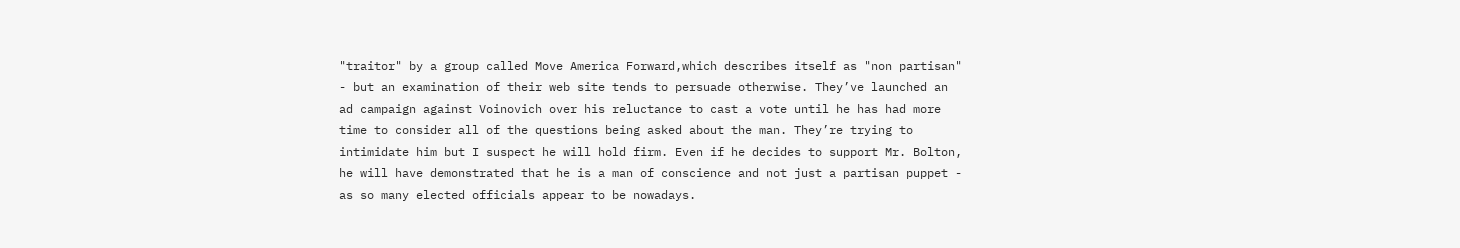"traitor" by a group called Move America Forward,which describes itself as "non partisan" - but an examination of their web site tends to persuade otherwise. They’ve launched an ad campaign against Voinovich over his reluctance to cast a vote until he has had more time to consider all of the questions being asked about the man. They’re trying to intimidate him but I suspect he will hold firm. Even if he decides to support Mr. Bolton, he will have demonstrated that he is a man of conscience and not just a partisan puppet - as so many elected officials appear to be nowadays.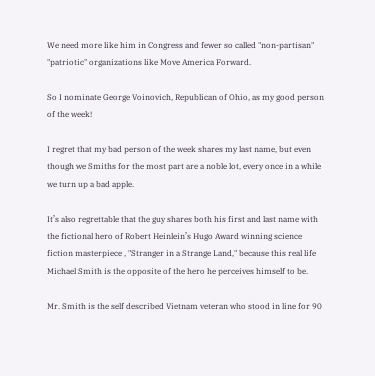We need more like him in Congress and fewer so called "non-partisan" "patriotic" organizations like Move America Forward.

So I nominate George Voinovich, Republican of Ohio, as my good person of the week!

I regret that my bad person of the week shares my last name, but even though we Smiths for the most part are a noble lot, every once in a while we turn up a bad apple.

It’s also regrettable that the guy shares both his first and last name with the fictional hero of Robert Heinlein’s Hugo Award winning science fiction masterpiece , "Stranger in a Strange Land," because this real life Michael Smith is the opposite of the hero he perceives himself to be.

Mr. Smith is the self described Vietnam veteran who stood in line for 90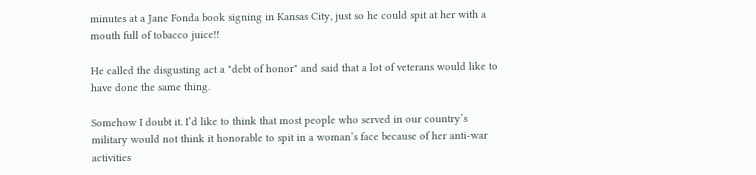minutes at a Jane Fonda book signing in Kansas City, just so he could spit at her with a mouth full of tobacco juice!!

He called the disgusting act a "debt of honor" and said that a lot of veterans would like to have done the same thing.

Somehow I doubt it. I’d like to think that most people who served in our country’s military would not think it honorable to spit in a woman’s face because of her anti-war activities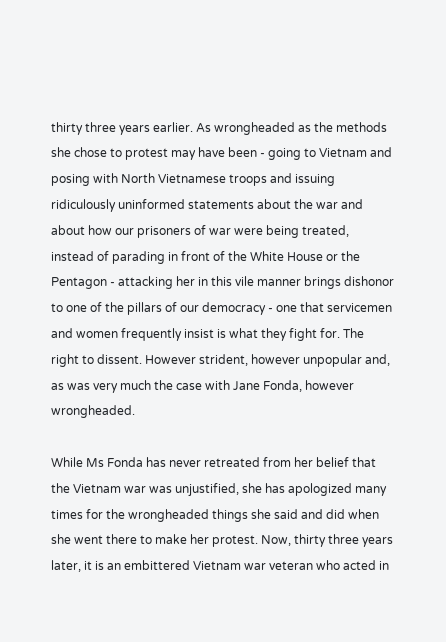thirty three years earlier. As wrongheaded as the methods she chose to protest may have been - going to Vietnam and posing with North Vietnamese troops and issuing ridiculously uninformed statements about the war and about how our prisoners of war were being treated, instead of parading in front of the White House or the Pentagon - attacking her in this vile manner brings dishonor to one of the pillars of our democracy - one that servicemen and women frequently insist is what they fight for. The right to dissent. However strident, however unpopular and, as was very much the case with Jane Fonda, however wrongheaded.

While Ms Fonda has never retreated from her belief that the Vietnam war was unjustified, she has apologized many times for the wrongheaded things she said and did when she went there to make her protest. Now, thirty three years later, it is an embittered Vietnam war veteran who acted in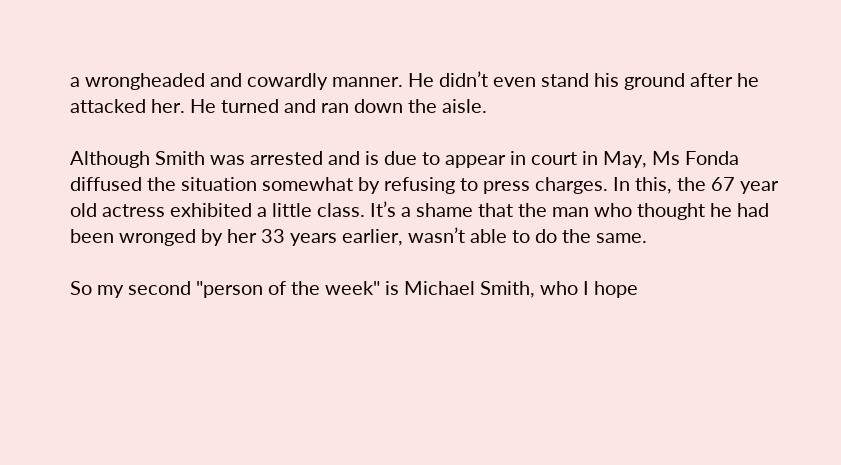a wrongheaded and cowardly manner. He didn’t even stand his ground after he attacked her. He turned and ran down the aisle.

Although Smith was arrested and is due to appear in court in May, Ms Fonda diffused the situation somewhat by refusing to press charges. In this, the 67 year old actress exhibited a little class. It’s a shame that the man who thought he had been wronged by her 33 years earlier, wasn’t able to do the same.

So my second "person of the week" is Michael Smith, who I hope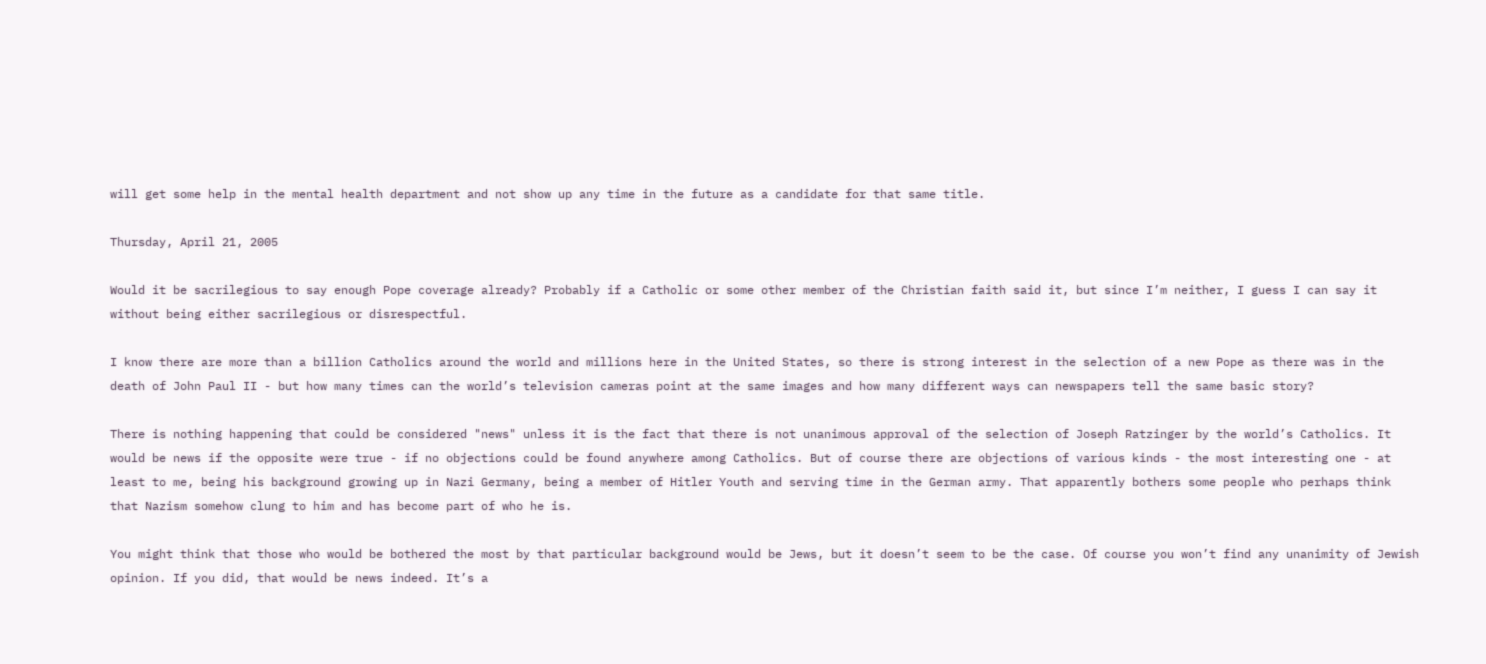will get some help in the mental health department and not show up any time in the future as a candidate for that same title.

Thursday, April 21, 2005

Would it be sacrilegious to say enough Pope coverage already? Probably if a Catholic or some other member of the Christian faith said it, but since I’m neither, I guess I can say it without being either sacrilegious or disrespectful.

I know there are more than a billion Catholics around the world and millions here in the United States, so there is strong interest in the selection of a new Pope as there was in the death of John Paul II - but how many times can the world’s television cameras point at the same images and how many different ways can newspapers tell the same basic story?

There is nothing happening that could be considered "news" unless it is the fact that there is not unanimous approval of the selection of Joseph Ratzinger by the world’s Catholics. It would be news if the opposite were true - if no objections could be found anywhere among Catholics. But of course there are objections of various kinds - the most interesting one - at least to me, being his background growing up in Nazi Germany, being a member of Hitler Youth and serving time in the German army. That apparently bothers some people who perhaps think that Nazism somehow clung to him and has become part of who he is.

You might think that those who would be bothered the most by that particular background would be Jews, but it doesn’t seem to be the case. Of course you won’t find any unanimity of Jewish opinion. If you did, that would be news indeed. It’s a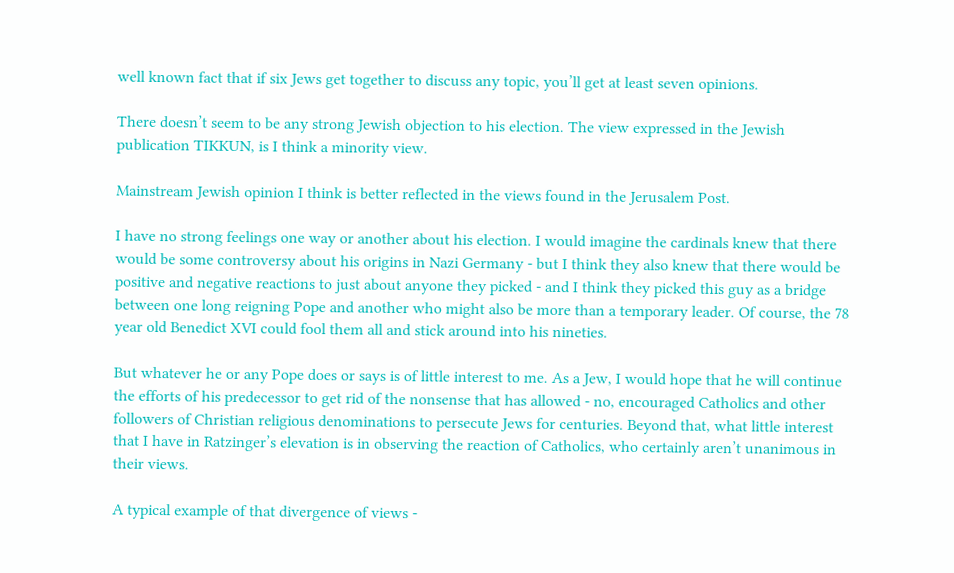well known fact that if six Jews get together to discuss any topic, you’ll get at least seven opinions.

There doesn’t seem to be any strong Jewish objection to his election. The view expressed in the Jewish publication TIKKUN, is I think a minority view.

Mainstream Jewish opinion I think is better reflected in the views found in the Jerusalem Post.

I have no strong feelings one way or another about his election. I would imagine the cardinals knew that there would be some controversy about his origins in Nazi Germany - but I think they also knew that there would be positive and negative reactions to just about anyone they picked - and I think they picked this guy as a bridge between one long reigning Pope and another who might also be more than a temporary leader. Of course, the 78 year old Benedict XVI could fool them all and stick around into his nineties.

But whatever he or any Pope does or says is of little interest to me. As a Jew, I would hope that he will continue the efforts of his predecessor to get rid of the nonsense that has allowed - no, encouraged Catholics and other followers of Christian religious denominations to persecute Jews for centuries. Beyond that, what little interest that I have in Ratzinger’s elevation is in observing the reaction of Catholics, who certainly aren’t unanimous in their views.

A typical example of that divergence of views -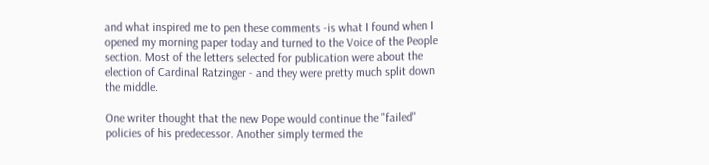and what inspired me to pen these comments -is what I found when I opened my morning paper today and turned to the Voice of the People section. Most of the letters selected for publication were about the election of Cardinal Ratzinger - and they were pretty much split down the middle.

One writer thought that the new Pope would continue the "failed" policies of his predecessor. Another simply termed the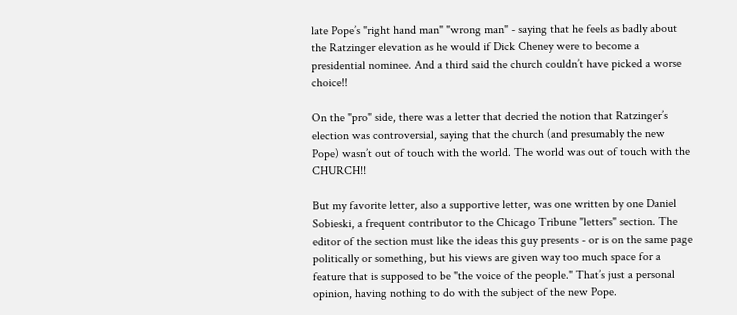late Pope’s "right hand man" "wrong man" - saying that he feels as badly about the Ratzinger elevation as he would if Dick Cheney were to become a presidential nominee. And a third said the church couldn’t have picked a worse choice!!

On the "pro" side, there was a letter that decried the notion that Ratzinger’s election was controversial, saying that the church (and presumably the new Pope) wasn’t out of touch with the world. The world was out of touch with the CHURCH!!

But my favorite letter, also a supportive letter, was one written by one Daniel Sobieski, a frequent contributor to the Chicago Tribune "letters" section. The editor of the section must like the ideas this guy presents - or is on the same page politically or something, but his views are given way too much space for a feature that is supposed to be "the voice of the people." That’s just a personal opinion, having nothing to do with the subject of the new Pope.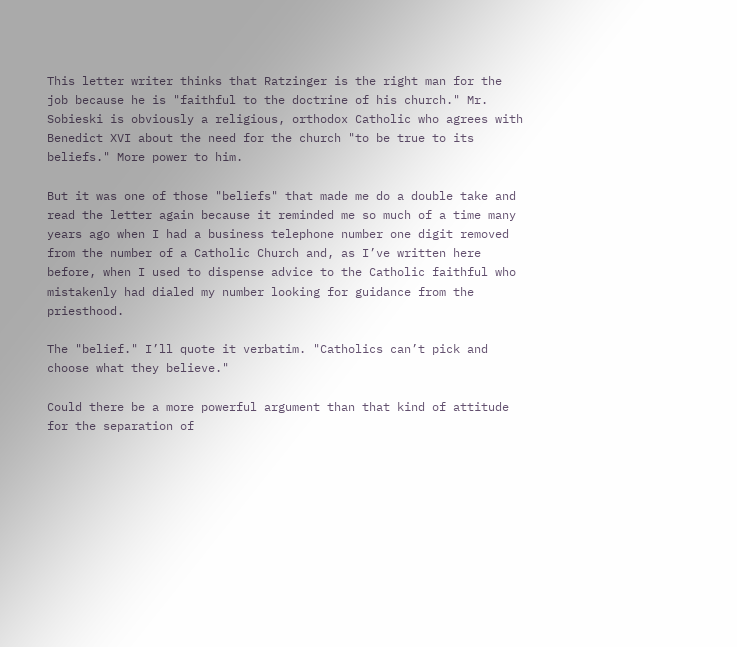This letter writer thinks that Ratzinger is the right man for the job because he is "faithful to the doctrine of his church." Mr. Sobieski is obviously a religious, orthodox Catholic who agrees with Benedict XVI about the need for the church "to be true to its beliefs." More power to him.

But it was one of those "beliefs" that made me do a double take and read the letter again because it reminded me so much of a time many years ago when I had a business telephone number one digit removed from the number of a Catholic Church and, as I’ve written here before, when I used to dispense advice to the Catholic faithful who mistakenly had dialed my number looking for guidance from the priesthood.

The "belief." I’ll quote it verbatim. "Catholics can’t pick and choose what they believe."

Could there be a more powerful argument than that kind of attitude for the separation of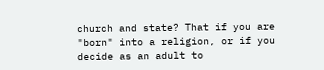church and state? That if you are "born" into a religion, or if you decide as an adult to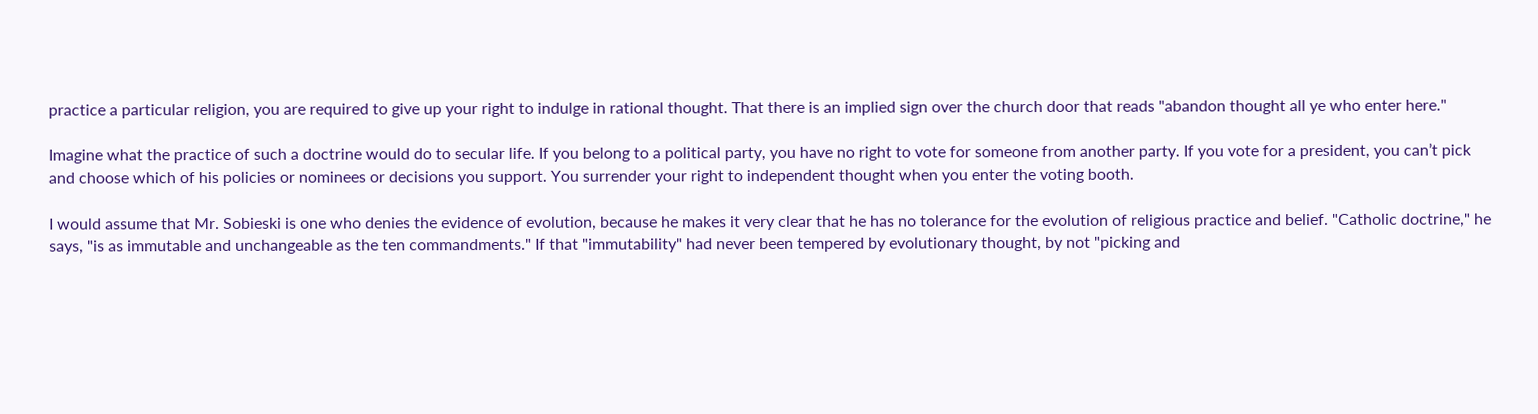practice a particular religion, you are required to give up your right to indulge in rational thought. That there is an implied sign over the church door that reads "abandon thought all ye who enter here."

Imagine what the practice of such a doctrine would do to secular life. If you belong to a political party, you have no right to vote for someone from another party. If you vote for a president, you can’t pick and choose which of his policies or nominees or decisions you support. You surrender your right to independent thought when you enter the voting booth.

I would assume that Mr. Sobieski is one who denies the evidence of evolution, because he makes it very clear that he has no tolerance for the evolution of religious practice and belief. "Catholic doctrine," he says, "is as immutable and unchangeable as the ten commandments." If that "immutability" had never been tempered by evolutionary thought, by not "picking and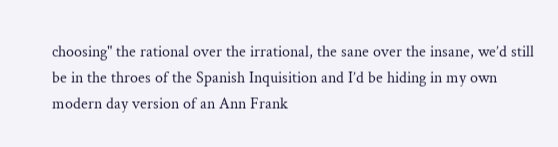choosing" the rational over the irrational, the sane over the insane, we’d still be in the throes of the Spanish Inquisition and I’d be hiding in my own modern day version of an Ann Frank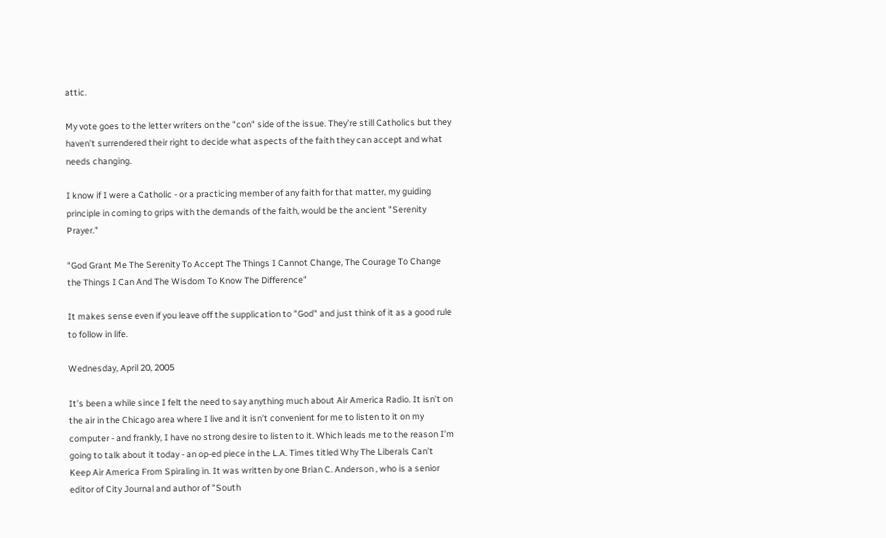attic.

My vote goes to the letter writers on the "con" side of the issue. They’re still Catholics but they haven’t surrendered their right to decide what aspects of the faith they can accept and what needs changing.

I know if I were a Catholic - or a practicing member of any faith for that matter, my guiding principle in coming to grips with the demands of the faith, would be the ancient "Serenity Prayer."

"God Grant Me The Serenity To Accept The Things I Cannot Change, The Courage To Change the Things I Can And The Wisdom To Know The Difference"

It makes sense even if you leave off the supplication to "God" and just think of it as a good rule to follow in life.

Wednesday, April 20, 2005

It’s been a while since I felt the need to say anything much about Air America Radio. It isn’t on the air in the Chicago area where I live and it isn’t convenient for me to listen to it on my computer - and frankly, I have no strong desire to listen to it. Which leads me to the reason I’m going to talk about it today - an op-ed piece in the L.A. Times titled Why The Liberals Can’t Keep Air America From Spiraling in. It was written by one Brian C. Anderson , who is a senior editor of City Journal and author of "South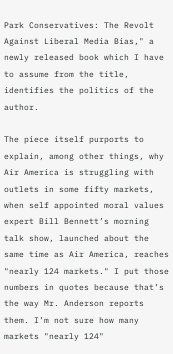Park Conservatives: The Revolt Against Liberal Media Bias," a newly released book which I have to assume from the title, identifies the politics of the author.

The piece itself purports to explain, among other things, why Air America is struggling with outlets in some fifty markets, when self appointed moral values expert Bill Bennett’s morning talk show, launched about the same time as Air America, reaches "nearly 124 markets." I put those numbers in quotes because that’s the way Mr. Anderson reports them. I’m not sure how many markets "nearly 124"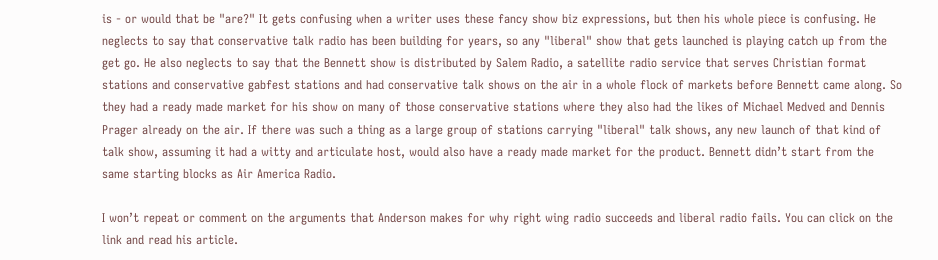is - or would that be "are?" It gets confusing when a writer uses these fancy show biz expressions, but then his whole piece is confusing. He neglects to say that conservative talk radio has been building for years, so any "liberal" show that gets launched is playing catch up from the get go. He also neglects to say that the Bennett show is distributed by Salem Radio, a satellite radio service that serves Christian format stations and conservative gabfest stations and had conservative talk shows on the air in a whole flock of markets before Bennett came along. So they had a ready made market for his show on many of those conservative stations where they also had the likes of Michael Medved and Dennis Prager already on the air. If there was such a thing as a large group of stations carrying "liberal" talk shows, any new launch of that kind of talk show, assuming it had a witty and articulate host, would also have a ready made market for the product. Bennett didn’t start from the same starting blocks as Air America Radio.

I won’t repeat or comment on the arguments that Anderson makes for why right wing radio succeeds and liberal radio fails. You can click on the link and read his article.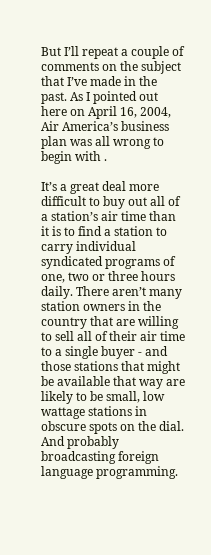But I’ll repeat a couple of comments on the subject that I’ve made in the past. As I pointed out here on April 16, 2004, Air America’s business plan was all wrong to begin with .

It’s a great deal more difficult to buy out all of a station’s air time than it is to find a station to carry individual syndicated programs of one, two or three hours daily. There aren’t many station owners in the country that are willing to sell all of their air time to a single buyer - and those stations that might be available that way are likely to be small, low wattage stations in obscure spots on the dial. And probably broadcasting foreign language programming.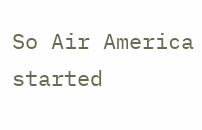So Air America started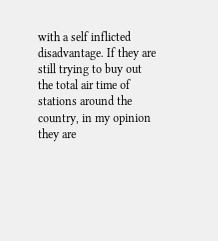with a self inflicted disadvantage. If they are still trying to buy out the total air time of stations around the country, in my opinion they are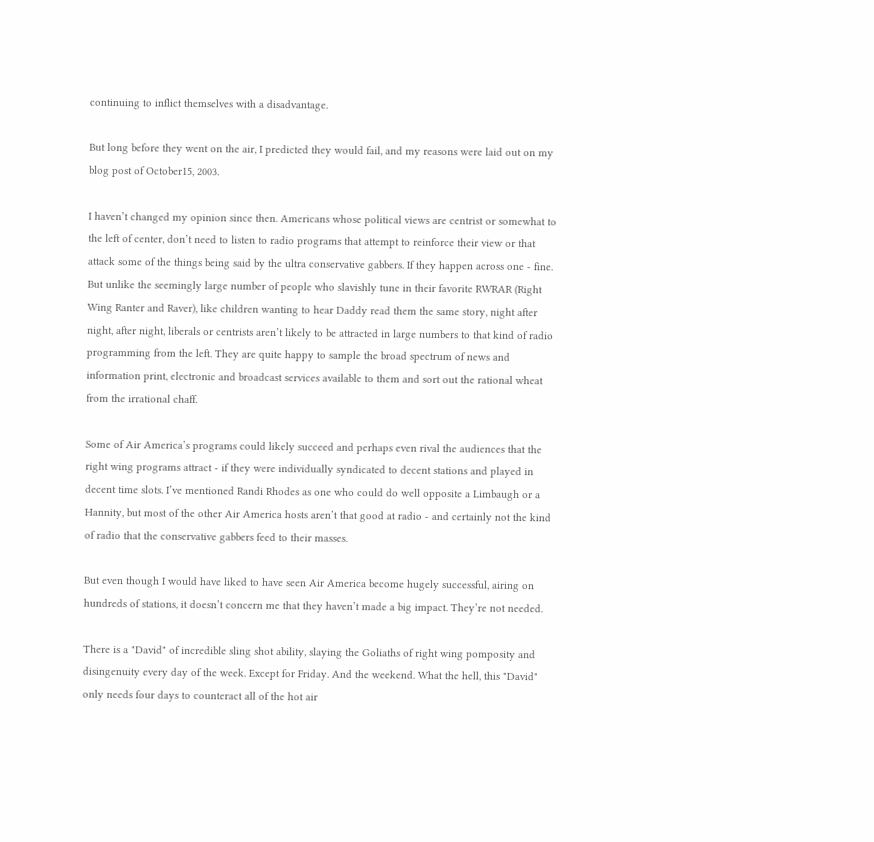continuing to inflict themselves with a disadvantage.

But long before they went on the air, I predicted they would fail, and my reasons were laid out on my blog post of October15, 2003.

I haven’t changed my opinion since then. Americans whose political views are centrist or somewhat to the left of center, don’t need to listen to radio programs that attempt to reinforce their view or that attack some of the things being said by the ultra conservative gabbers. If they happen across one - fine. But unlike the seemingly large number of people who slavishly tune in their favorite RWRAR (Right Wing Ranter and Raver), like children wanting to hear Daddy read them the same story, night after night, after night, liberals or centrists aren’t likely to be attracted in large numbers to that kind of radio programming from the left. They are quite happy to sample the broad spectrum of news and information print, electronic and broadcast services available to them and sort out the rational wheat from the irrational chaff.

Some of Air America’s programs could likely succeed and perhaps even rival the audiences that the right wing programs attract - if they were individually syndicated to decent stations and played in decent time slots. I’ve mentioned Randi Rhodes as one who could do well opposite a Limbaugh or a Hannity, but most of the other Air America hosts aren’t that good at radio - and certainly not the kind of radio that the conservative gabbers feed to their masses.

But even though I would have liked to have seen Air America become hugely successful, airing on hundreds of stations, it doesn’t concern me that they haven’t made a big impact. They’re not needed.

There is a "David" of incredible sling shot ability, slaying the Goliaths of right wing pomposity and disingenuity every day of the week. Except for Friday. And the weekend. What the hell, this "David" only needs four days to counteract all of the hot air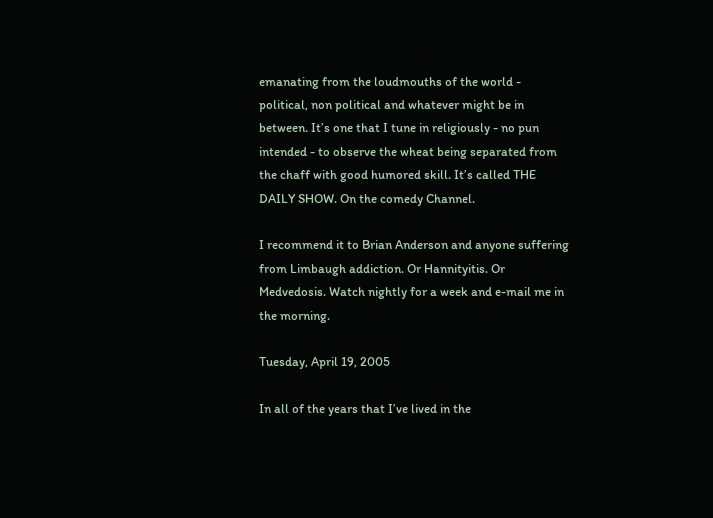emanating from the loudmouths of the world - political, non political and whatever might be in between. It’s one that I tune in religiously - no pun intended - to observe the wheat being separated from the chaff with good humored skill. It’s called THE DAILY SHOW. On the comedy Channel.

I recommend it to Brian Anderson and anyone suffering from Limbaugh addiction. Or Hannityitis. Or Medvedosis. Watch nightly for a week and e-mail me in the morning.

Tuesday, April 19, 2005

In all of the years that I’ve lived in the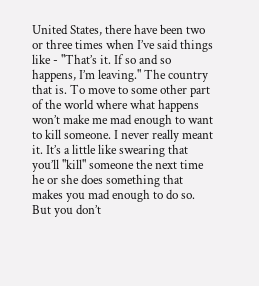United States, there have been two or three times when I’ve said things like - "That’s it. If so and so happens, I’m leaving." The country that is. To move to some other part of the world where what happens won’t make me mad enough to want to kill someone. I never really meant it. It’s a little like swearing that you’ll "kill" someone the next time he or she does something that makes you mad enough to do so. But you don’t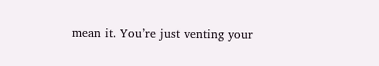mean it. You’re just venting your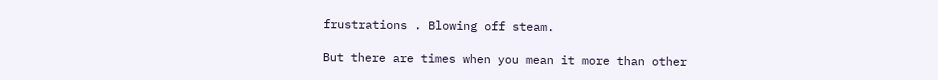frustrations . Blowing off steam.

But there are times when you mean it more than other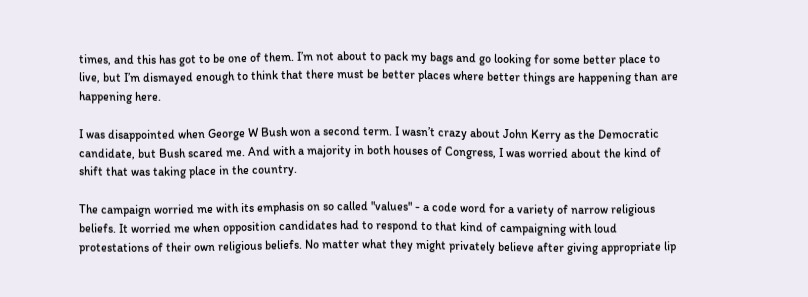times, and this has got to be one of them. I’m not about to pack my bags and go looking for some better place to live, but I’m dismayed enough to think that there must be better places where better things are happening than are happening here.

I was disappointed when George W Bush won a second term. I wasn’t crazy about John Kerry as the Democratic candidate, but Bush scared me. And with a majority in both houses of Congress, I was worried about the kind of shift that was taking place in the country.

The campaign worried me with its emphasis on so called "values" - a code word for a variety of narrow religious beliefs. It worried me when opposition candidates had to respond to that kind of campaigning with loud protestations of their own religious beliefs. No matter what they might privately believe after giving appropriate lip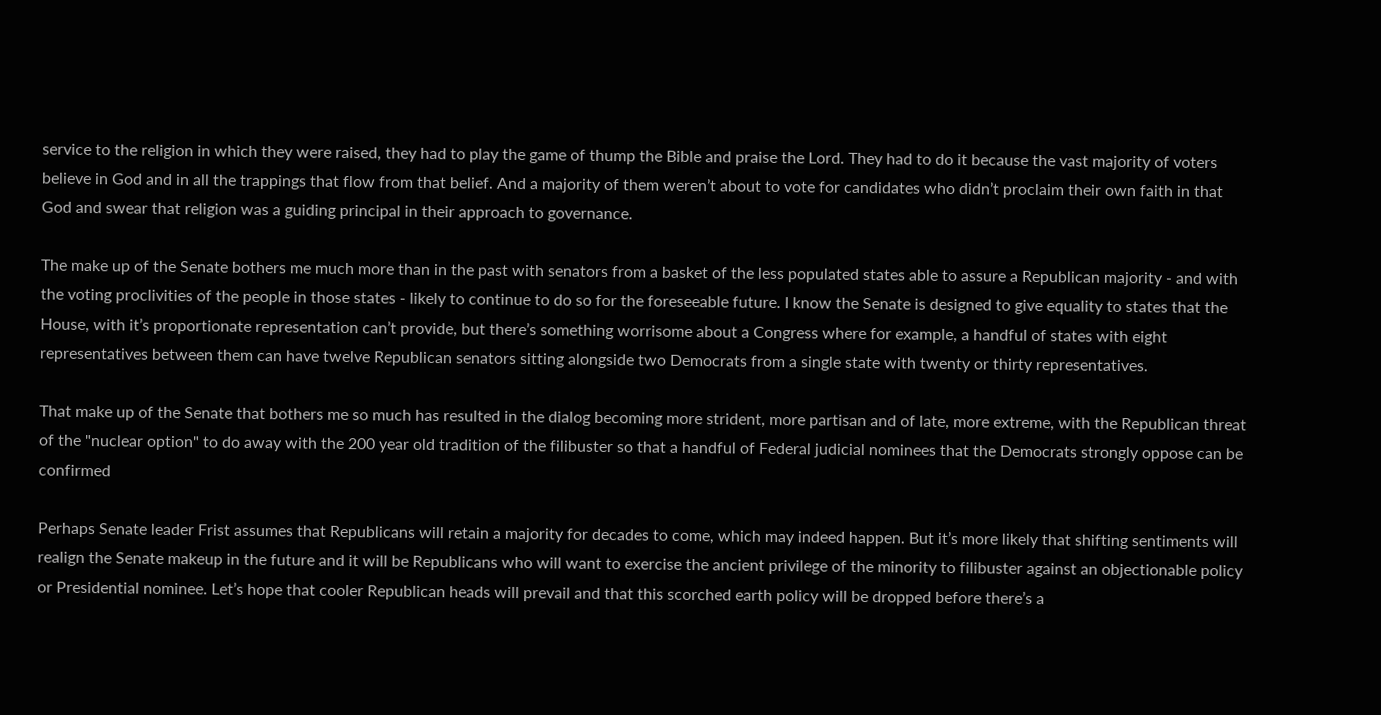service to the religion in which they were raised, they had to play the game of thump the Bible and praise the Lord. They had to do it because the vast majority of voters believe in God and in all the trappings that flow from that belief. And a majority of them weren’t about to vote for candidates who didn’t proclaim their own faith in that God and swear that religion was a guiding principal in their approach to governance.

The make up of the Senate bothers me much more than in the past with senators from a basket of the less populated states able to assure a Republican majority - and with the voting proclivities of the people in those states - likely to continue to do so for the foreseeable future. I know the Senate is designed to give equality to states that the House, with it’s proportionate representation can’t provide, but there’s something worrisome about a Congress where for example, a handful of states with eight representatives between them can have twelve Republican senators sitting alongside two Democrats from a single state with twenty or thirty representatives.

That make up of the Senate that bothers me so much has resulted in the dialog becoming more strident, more partisan and of late, more extreme, with the Republican threat of the "nuclear option" to do away with the 200 year old tradition of the filibuster so that a handful of Federal judicial nominees that the Democrats strongly oppose can be confirmed

Perhaps Senate leader Frist assumes that Republicans will retain a majority for decades to come, which may indeed happen. But it’s more likely that shifting sentiments will realign the Senate makeup in the future and it will be Republicans who will want to exercise the ancient privilege of the minority to filibuster against an objectionable policy or Presidential nominee. Let’s hope that cooler Republican heads will prevail and that this scorched earth policy will be dropped before there’s a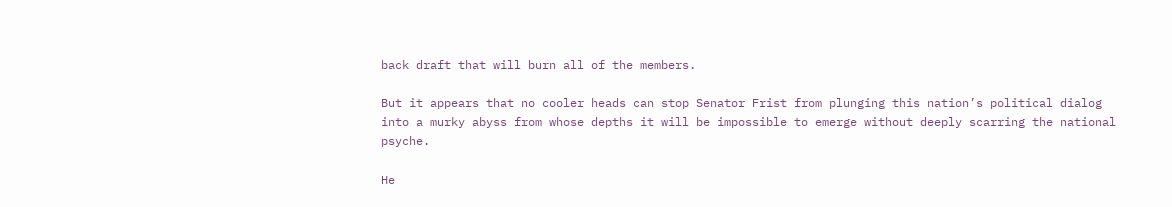back draft that will burn all of the members.

But it appears that no cooler heads can stop Senator Frist from plunging this nation’s political dialog into a murky abyss from whose depths it will be impossible to emerge without deeply scarring the national psyche.

He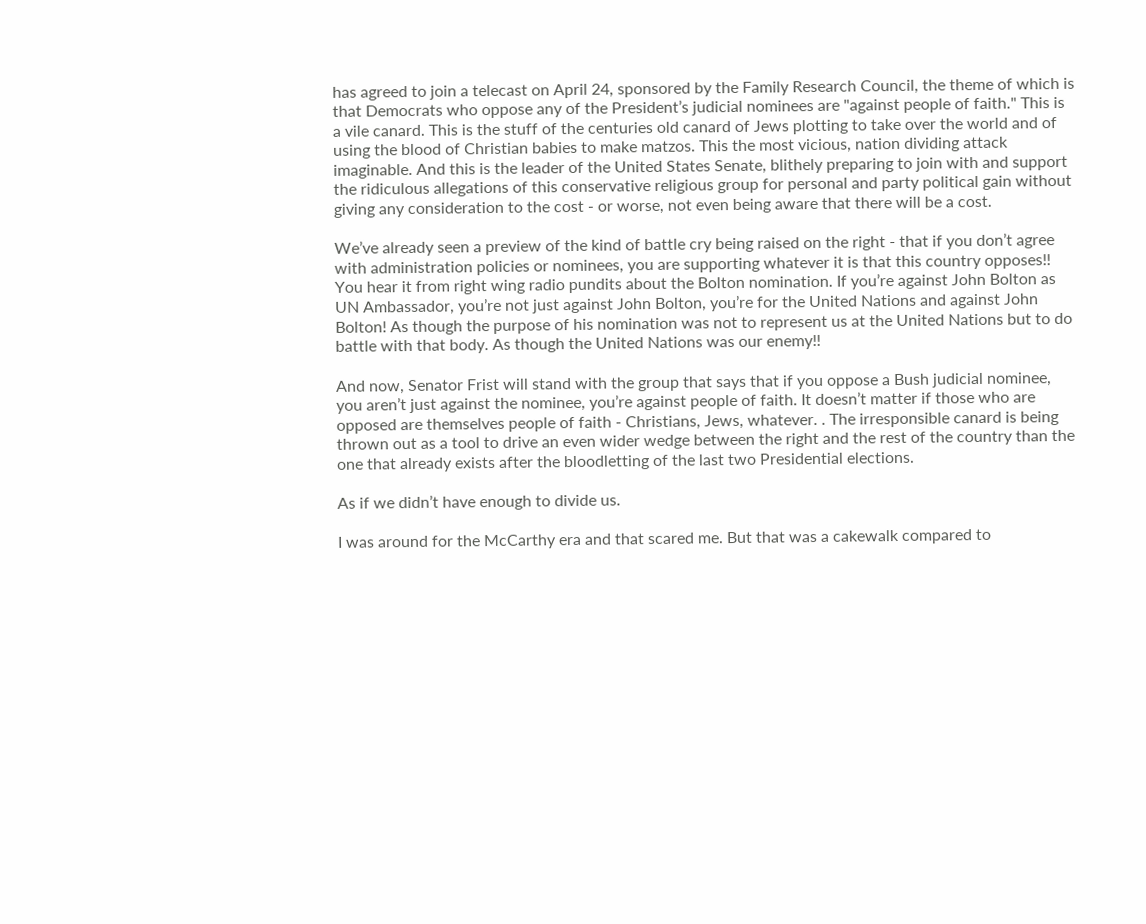has agreed to join a telecast on April 24, sponsored by the Family Research Council, the theme of which is that Democrats who oppose any of the President’s judicial nominees are "against people of faith." This is a vile canard. This is the stuff of the centuries old canard of Jews plotting to take over the world and of using the blood of Christian babies to make matzos. This the most vicious, nation dividing attack imaginable. And this is the leader of the United States Senate, blithely preparing to join with and support the ridiculous allegations of this conservative religious group for personal and party political gain without giving any consideration to the cost - or worse, not even being aware that there will be a cost.

We’ve already seen a preview of the kind of battle cry being raised on the right - that if you don’t agree with administration policies or nominees, you are supporting whatever it is that this country opposes!! You hear it from right wing radio pundits about the Bolton nomination. If you’re against John Bolton as UN Ambassador, you’re not just against John Bolton, you’re for the United Nations and against John Bolton! As though the purpose of his nomination was not to represent us at the United Nations but to do battle with that body. As though the United Nations was our enemy!!

And now, Senator Frist will stand with the group that says that if you oppose a Bush judicial nominee, you aren’t just against the nominee, you’re against people of faith. It doesn’t matter if those who are opposed are themselves people of faith - Christians, Jews, whatever. . The irresponsible canard is being thrown out as a tool to drive an even wider wedge between the right and the rest of the country than the one that already exists after the bloodletting of the last two Presidential elections.

As if we didn’t have enough to divide us.

I was around for the McCarthy era and that scared me. But that was a cakewalk compared to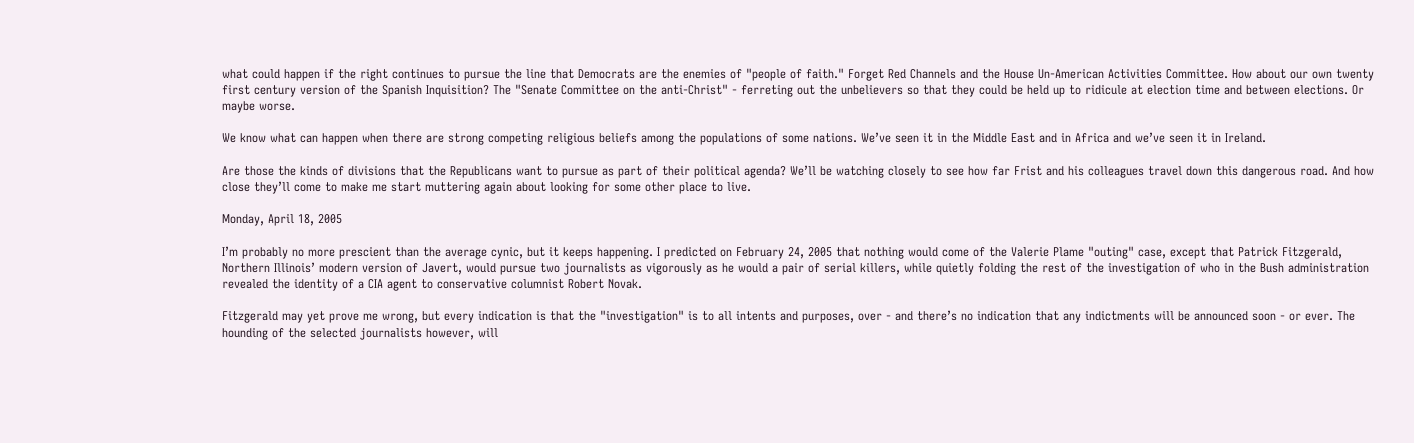what could happen if the right continues to pursue the line that Democrats are the enemies of "people of faith." Forget Red Channels and the House Un-American Activities Committee. How about our own twenty first century version of the Spanish Inquisition? The "Senate Committee on the anti-Christ" - ferreting out the unbelievers so that they could be held up to ridicule at election time and between elections. Or maybe worse.

We know what can happen when there are strong competing religious beliefs among the populations of some nations. We’ve seen it in the Middle East and in Africa and we’ve seen it in Ireland.

Are those the kinds of divisions that the Republicans want to pursue as part of their political agenda? We’ll be watching closely to see how far Frist and his colleagues travel down this dangerous road. And how close they’ll come to make me start muttering again about looking for some other place to live.

Monday, April 18, 2005

I’m probably no more prescient than the average cynic, but it keeps happening. I predicted on February 24, 2005 that nothing would come of the Valerie Plame "outing" case, except that Patrick Fitzgerald, Northern Illinois’ modern version of Javert, would pursue two journalists as vigorously as he would a pair of serial killers, while quietly folding the rest of the investigation of who in the Bush administration revealed the identity of a CIA agent to conservative columnist Robert Novak.

Fitzgerald may yet prove me wrong, but every indication is that the "investigation" is to all intents and purposes, over - and there’s no indication that any indictments will be announced soon - or ever. The hounding of the selected journalists however, will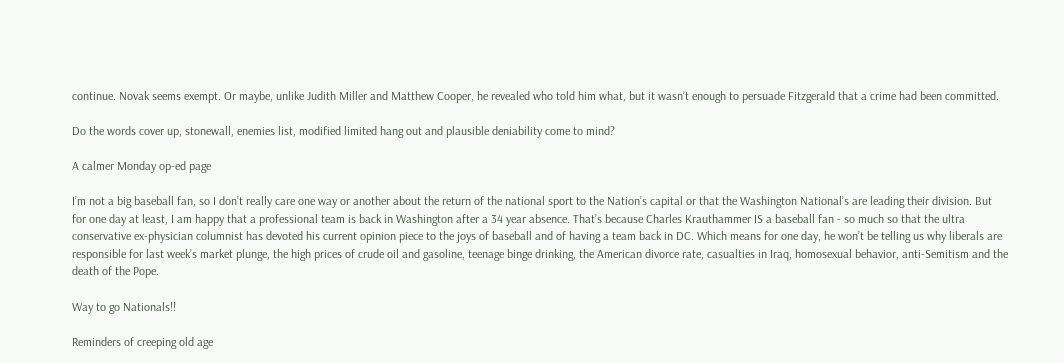continue. Novak seems exempt. Or maybe, unlike Judith Miller and Matthew Cooper, he revealed who told him what, but it wasn’t enough to persuade Fitzgerald that a crime had been committed.

Do the words cover up, stonewall, enemies list, modified limited hang out and plausible deniability come to mind?

A calmer Monday op-ed page

I’m not a big baseball fan, so I don’t really care one way or another about the return of the national sport to the Nation’s capital or that the Washington National’s are leading their division. But for one day at least, I am happy that a professional team is back in Washington after a 34 year absence. That’s because Charles Krauthammer IS a baseball fan - so much so that the ultra conservative ex-physician columnist has devoted his current opinion piece to the joys of baseball and of having a team back in DC. Which means for one day, he won’t be telling us why liberals are responsible for last week’s market plunge, the high prices of crude oil and gasoline, teenage binge drinking, the American divorce rate, casualties in Iraq, homosexual behavior, anti-Semitism and the death of the Pope.

Way to go Nationals!!

Reminders of creeping old age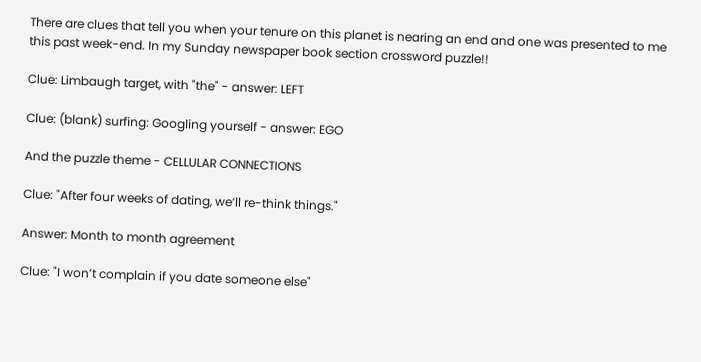There are clues that tell you when your tenure on this planet is nearing an end and one was presented to me this past week-end. In my Sunday newspaper book section crossword puzzle!!

Clue: Limbaugh target, with "the" - answer: LEFT

Clue: (blank) surfing: Googling yourself - answer: EGO

And the puzzle theme - CELLULAR CONNECTIONS

Clue: "After four weeks of dating, we’ll re-think things."

Answer: Month to month agreement

Clue: "I won’t complain if you date someone else"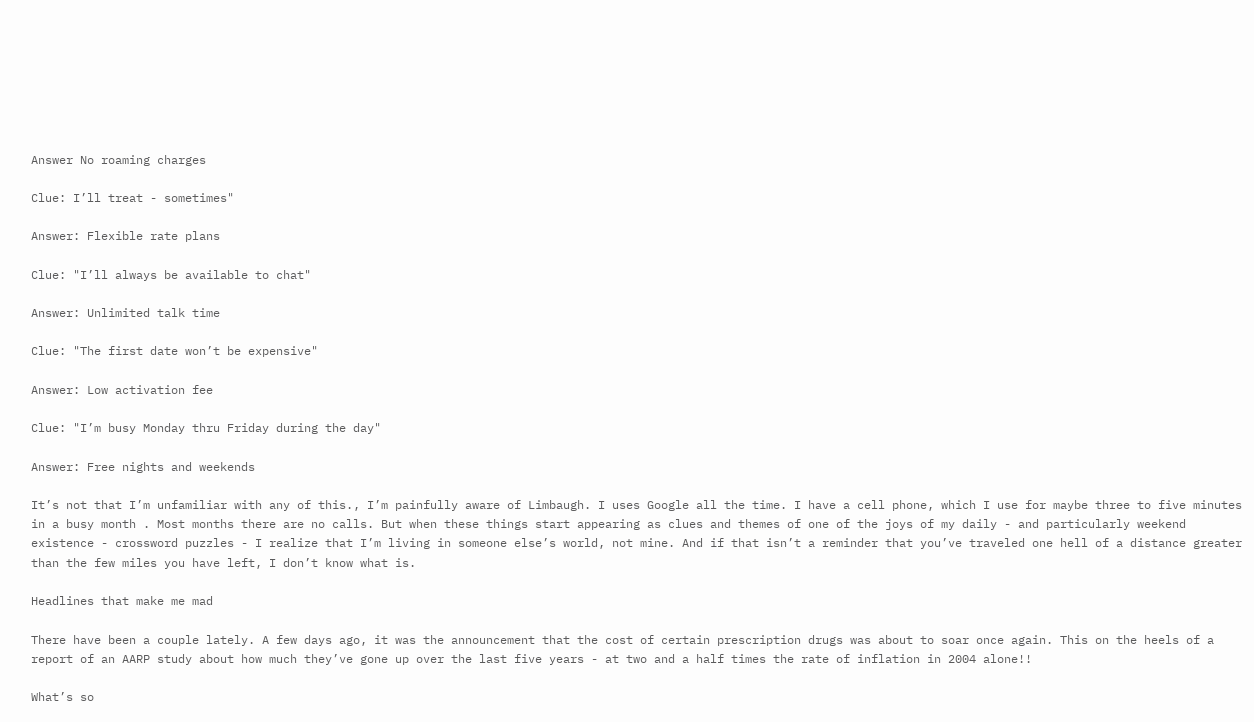Answer No roaming charges

Clue: I’ll treat - sometimes"

Answer: Flexible rate plans

Clue: "I’ll always be available to chat"

Answer: Unlimited talk time

Clue: "The first date won’t be expensive"

Answer: Low activation fee

Clue: "I’m busy Monday thru Friday during the day"

Answer: Free nights and weekends

It’s not that I’m unfamiliar with any of this., I’m painfully aware of Limbaugh. I uses Google all the time. I have a cell phone, which I use for maybe three to five minutes in a busy month . Most months there are no calls. But when these things start appearing as clues and themes of one of the joys of my daily - and particularly weekend existence - crossword puzzles - I realize that I’m living in someone else’s world, not mine. And if that isn’t a reminder that you’ve traveled one hell of a distance greater than the few miles you have left, I don’t know what is.

Headlines that make me mad

There have been a couple lately. A few days ago, it was the announcement that the cost of certain prescription drugs was about to soar once again. This on the heels of a report of an AARP study about how much they’ve gone up over the last five years - at two and a half times the rate of inflation in 2004 alone!!

What’s so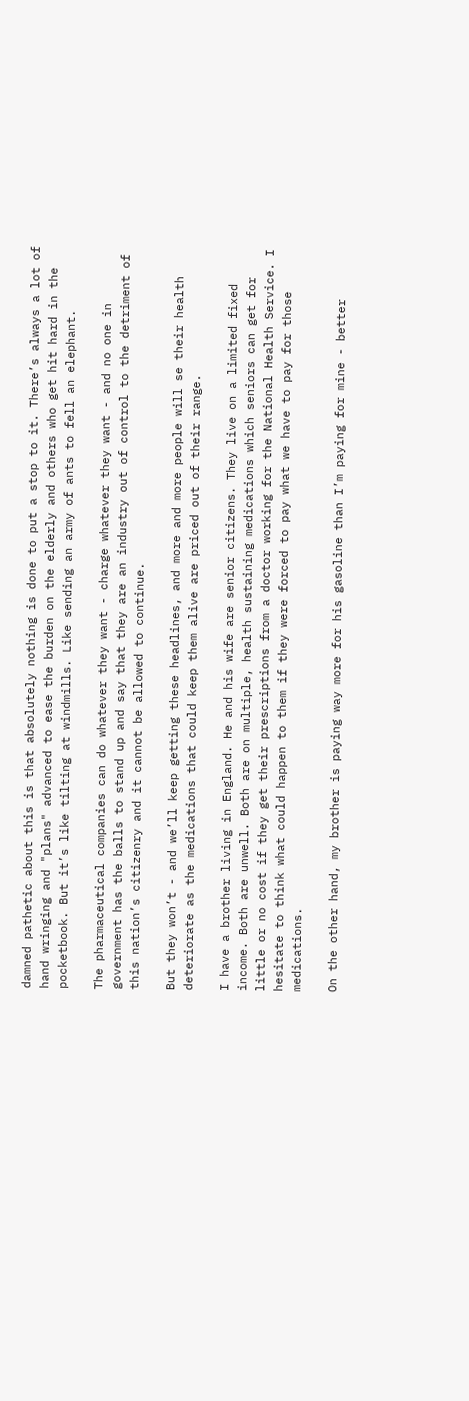damned pathetic about this is that absolutely nothing is done to put a stop to it. There’s always a lot of hand wringing and "plans" advanced to ease the burden on the elderly and others who get hit hard in the pocketbook. But it’s like tilting at windmills. Like sending an army of ants to fell an elephant.

The pharmaceutical companies can do whatever they want - charge whatever they want - and no one in government has the balls to stand up and say that they are an industry out of control to the detriment of this nation’s citizenry and it cannot be allowed to continue.

But they won’t - and we’ll keep getting these headlines, and more and more people will se their health deteriorate as the medications that could keep them alive are priced out of their range.

I have a brother living in England. He and his wife are senior citizens. They live on a limited fixed income. Both are unwell. Both are on multiple, health sustaining medications which seniors can get for little or no cost if they get their prescriptions from a doctor working for the National Health Service. I hesitate to think what could happen to them if they were forced to pay what we have to pay for those medications.

On the other hand, my brother is paying way more for his gasoline than I’m paying for mine - better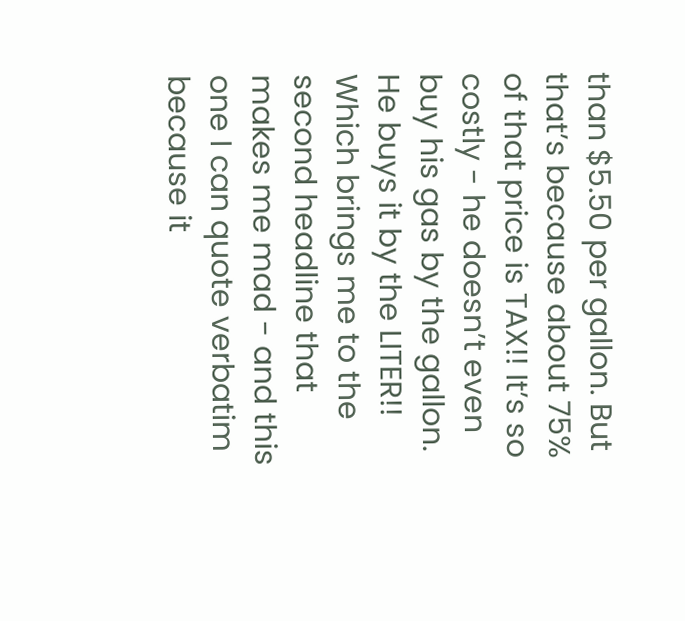than $5.50 per gallon. But that’s because about 75% of that price is TAX!! It’s so costly - he doesn’t even buy his gas by the gallon. He buys it by the LITER!! Which brings me to the second headline that makes me mad - and this one I can quote verbatim because it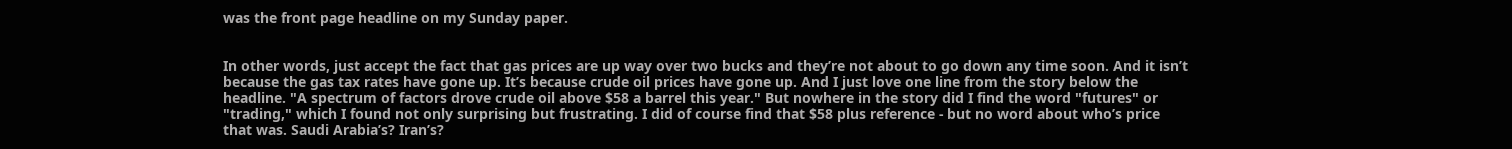was the front page headline on my Sunday paper.


In other words, just accept the fact that gas prices are up way over two bucks and they’re not about to go down any time soon. And it isn’t because the gas tax rates have gone up. It’s because crude oil prices have gone up. And I just love one line from the story below the headline. "A spectrum of factors drove crude oil above $58 a barrel this year." But nowhere in the story did I find the word "futures" or "trading," which I found not only surprising but frustrating. I did of course find that $58 plus reference - but no word about who’s price that was. Saudi Arabia’s? Iran’s?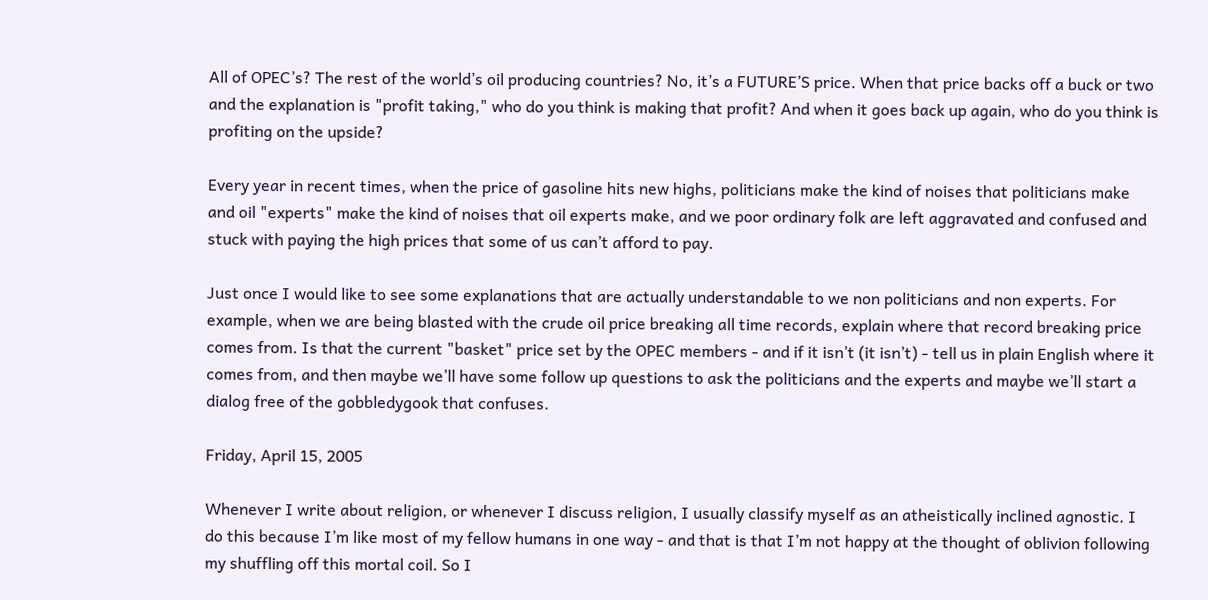All of OPEC’s? The rest of the world’s oil producing countries? No, it’s a FUTURE’S price. When that price backs off a buck or two and the explanation is "profit taking," who do you think is making that profit? And when it goes back up again, who do you think is profiting on the upside?

Every year in recent times, when the price of gasoline hits new highs, politicians make the kind of noises that politicians make and oil "experts" make the kind of noises that oil experts make, and we poor ordinary folk are left aggravated and confused and stuck with paying the high prices that some of us can’t afford to pay.

Just once I would like to see some explanations that are actually understandable to we non politicians and non experts. For example, when we are being blasted with the crude oil price breaking all time records, explain where that record breaking price comes from. Is that the current "basket" price set by the OPEC members - and if it isn’t (it isn’t) - tell us in plain English where it comes from, and then maybe we’ll have some follow up questions to ask the politicians and the experts and maybe we’ll start a dialog free of the gobbledygook that confuses.

Friday, April 15, 2005

Whenever I write about religion, or whenever I discuss religion, I usually classify myself as an atheistically inclined agnostic. I do this because I’m like most of my fellow humans in one way - and that is that I’m not happy at the thought of oblivion following my shuffling off this mortal coil. So I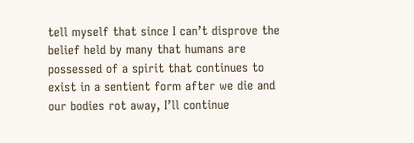tell myself that since I can’t disprove the belief held by many that humans are possessed of a spirit that continues to exist in a sentient form after we die and our bodies rot away, I’ll continue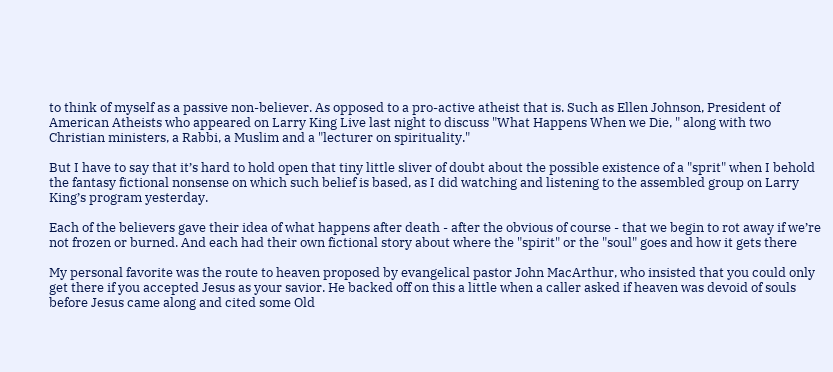to think of myself as a passive non-believer. As opposed to a pro-active atheist that is. Such as Ellen Johnson, President of American Atheists who appeared on Larry King Live last night to discuss "What Happens When we Die, " along with two Christian ministers, a Rabbi, a Muslim and a "lecturer on spirituality."

But I have to say that it’s hard to hold open that tiny little sliver of doubt about the possible existence of a "sprit" when I behold the fantasy fictional nonsense on which such belief is based, as I did watching and listening to the assembled group on Larry King’s program yesterday.

Each of the believers gave their idea of what happens after death - after the obvious of course - that we begin to rot away if we’re not frozen or burned. And each had their own fictional story about where the "spirit" or the "soul" goes and how it gets there

My personal favorite was the route to heaven proposed by evangelical pastor John MacArthur, who insisted that you could only get there if you accepted Jesus as your savior. He backed off on this a little when a caller asked if heaven was devoid of souls before Jesus came along and cited some Old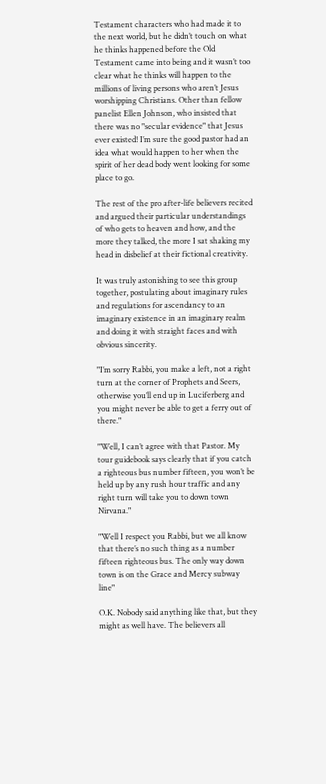Testament characters who had made it to the next world, but he didn’t touch on what he thinks happened before the Old Testament came into being and it wasn’t too clear what he thinks will happen to the millions of living persons who aren’t Jesus worshipping Christians. Other than fellow panelist Ellen Johnson, who insisted that there was no "secular evidence" that Jesus ever existed! I’m sure the good pastor had an idea what would happen to her when the spirit of her dead body went looking for some place to go.

The rest of the pro after-life believers recited and argued their particular understandings of who gets to heaven and how, and the more they talked, the more I sat shaking my head in disbelief at their fictional creativity.

It was truly astonishing to see this group together, postulating about imaginary rules and regulations for ascendancy to an imaginary existence in an imaginary realm and doing it with straight faces and with obvious sincerity.

"I’m sorry Rabbi, you make a left, not a right turn at the corner of Prophets and Seers, otherwise you’ll end up in Luciferberg and you might never be able to get a ferry out of there."

"Well, I can’t agree with that Pastor. My tour guidebook says clearly that if you catch a righteous bus number fifteen, you won’t be held up by any rush hour traffic and any right turn will take you to down town Nirvana."

"Well I respect you Rabbi, but we all know that there’s no such thing as a number fifteen righteous bus. The only way down town is on the Grace and Mercy subway line"

O.K. Nobody said anything like that, but they might as well have. The believers all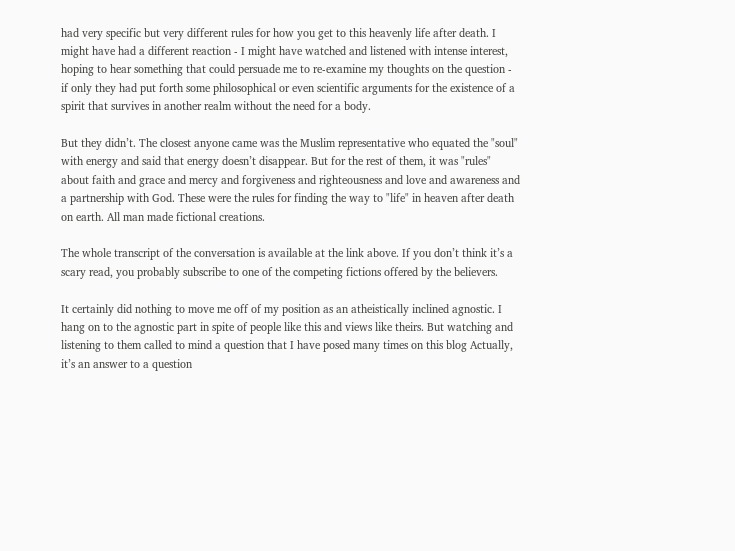had very specific but very different rules for how you get to this heavenly life after death. I might have had a different reaction - I might have watched and listened with intense interest, hoping to hear something that could persuade me to re-examine my thoughts on the question - if only they had put forth some philosophical or even scientific arguments for the existence of a spirit that survives in another realm without the need for a body.

But they didn’t. The closest anyone came was the Muslim representative who equated the "soul" with energy and said that energy doesn’t disappear. But for the rest of them, it was "rules" about faith and grace and mercy and forgiveness and righteousness and love and awareness and a partnership with God. These were the rules for finding the way to "life" in heaven after death on earth. All man made fictional creations.

The whole transcript of the conversation is available at the link above. If you don’t think it’s a scary read, you probably subscribe to one of the competing fictions offered by the believers.

It certainly did nothing to move me off of my position as an atheistically inclined agnostic. I hang on to the agnostic part in spite of people like this and views like theirs. But watching and listening to them called to mind a question that I have posed many times on this blog Actually, it’s an answer to a question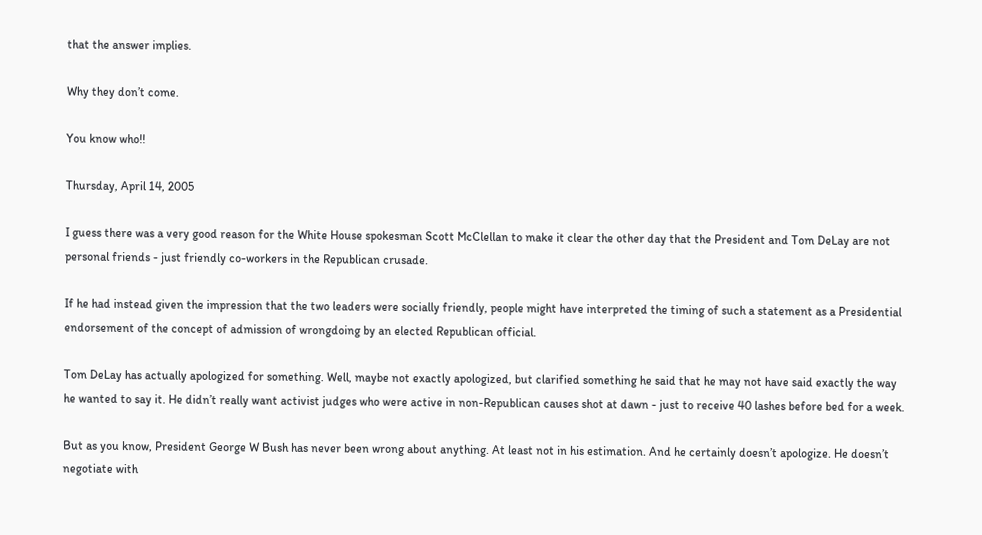that the answer implies.

Why they don’t come.

You know who!!

Thursday, April 14, 2005

I guess there was a very good reason for the White House spokesman Scott McClellan to make it clear the other day that the President and Tom DeLay are not personal friends - just friendly co-workers in the Republican crusade.

If he had instead given the impression that the two leaders were socially friendly, people might have interpreted the timing of such a statement as a Presidential endorsement of the concept of admission of wrongdoing by an elected Republican official.

Tom DeLay has actually apologized for something. Well, maybe not exactly apologized, but clarified something he said that he may not have said exactly the way he wanted to say it. He didn’t really want activist judges who were active in non-Republican causes shot at dawn - just to receive 40 lashes before bed for a week.

But as you know, President George W Bush has never been wrong about anything. At least not in his estimation. And he certainly doesn’t apologize. He doesn’t negotiate with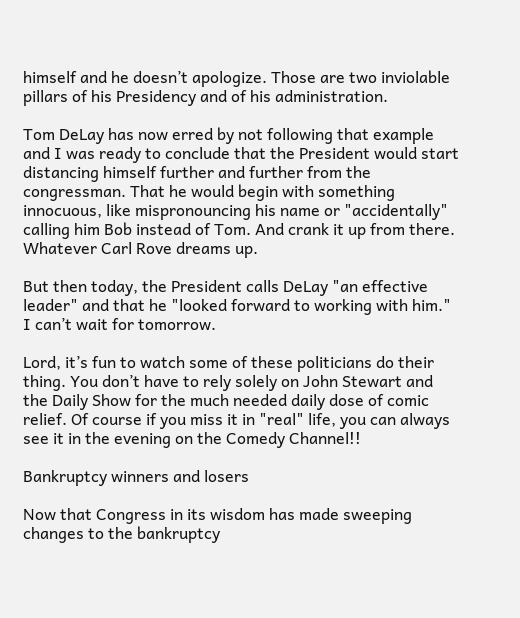himself and he doesn’t apologize. Those are two inviolable pillars of his Presidency and of his administration.

Tom DeLay has now erred by not following that example and I was ready to conclude that the President would start distancing himself further and further from the congressman. That he would begin with something innocuous, like mispronouncing his name or "accidentally" calling him Bob instead of Tom. And crank it up from there. Whatever Carl Rove dreams up.

But then today, the President calls DeLay "an effective leader" and that he "looked forward to working with him." I can’t wait for tomorrow.

Lord, it’s fun to watch some of these politicians do their thing. You don’t have to rely solely on John Stewart and the Daily Show for the much needed daily dose of comic relief. Of course if you miss it in "real" life, you can always see it in the evening on the Comedy Channel!!

Bankruptcy winners and losers

Now that Congress in its wisdom has made sweeping changes to the bankruptcy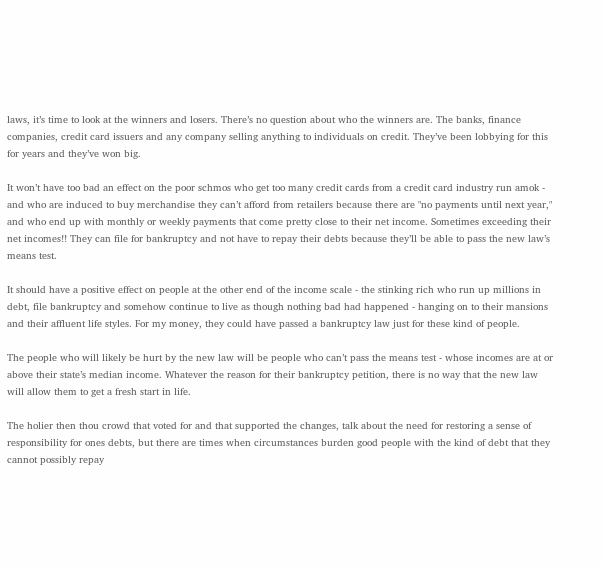laws, it’s time to look at the winners and losers. There’s no question about who the winners are. The banks, finance companies, credit card issuers and any company selling anything to individuals on credit. They’ve been lobbying for this for years and they’ve won big.

It won’t have too bad an effect on the poor schmos who get too many credit cards from a credit card industry run amok - and who are induced to buy merchandise they can’t afford from retailers because there are "no payments until next year," and who end up with monthly or weekly payments that come pretty close to their net income. Sometimes exceeding their net incomes!! They can file for bankruptcy and not have to repay their debts because they’ll be able to pass the new law’s means test.

It should have a positive effect on people at the other end of the income scale - the stinking rich who run up millions in debt, file bankruptcy and somehow continue to live as though nothing bad had happened - hanging on to their mansions and their affluent life styles. For my money, they could have passed a bankruptcy law just for these kind of people.

The people who will likely be hurt by the new law will be people who can’t pass the means test - whose incomes are at or above their state’s median income. Whatever the reason for their bankruptcy petition, there is no way that the new law will allow them to get a fresh start in life.

The holier then thou crowd that voted for and that supported the changes, talk about the need for restoring a sense of responsibility for ones debts, but there are times when circumstances burden good people with the kind of debt that they cannot possibly repay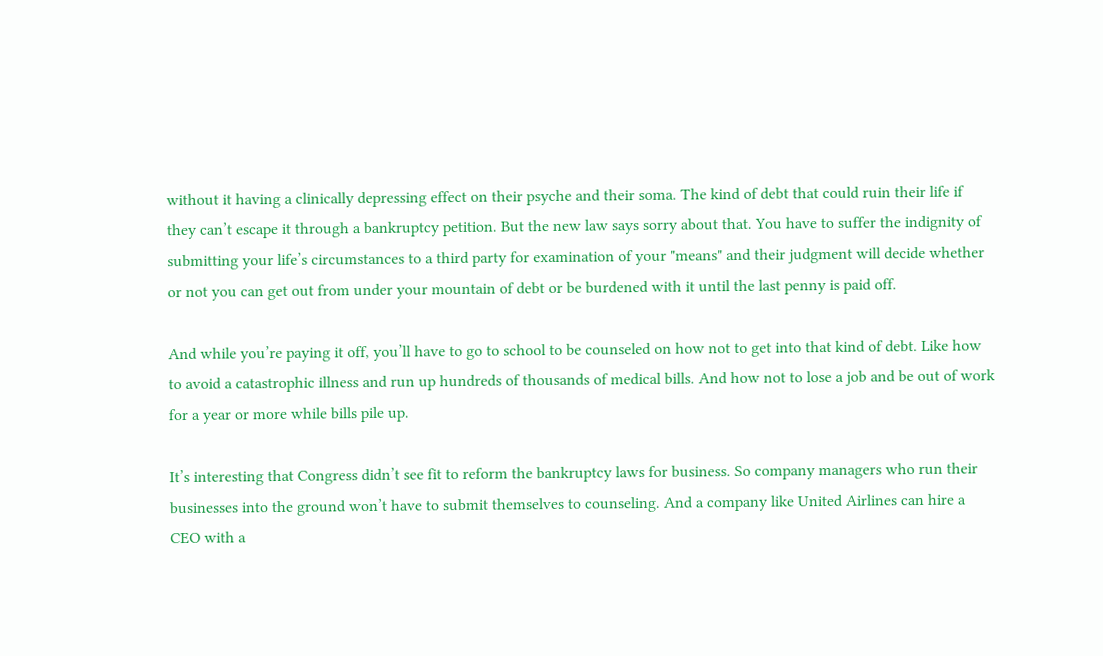without it having a clinically depressing effect on their psyche and their soma. The kind of debt that could ruin their life if they can’t escape it through a bankruptcy petition. But the new law says sorry about that. You have to suffer the indignity of submitting your life’s circumstances to a third party for examination of your "means" and their judgment will decide whether or not you can get out from under your mountain of debt or be burdened with it until the last penny is paid off.

And while you’re paying it off, you’ll have to go to school to be counseled on how not to get into that kind of debt. Like how to avoid a catastrophic illness and run up hundreds of thousands of medical bills. And how not to lose a job and be out of work for a year or more while bills pile up.

It’s interesting that Congress didn’t see fit to reform the bankruptcy laws for business. So company managers who run their businesses into the ground won’t have to submit themselves to counseling. And a company like United Airlines can hire a CEO with a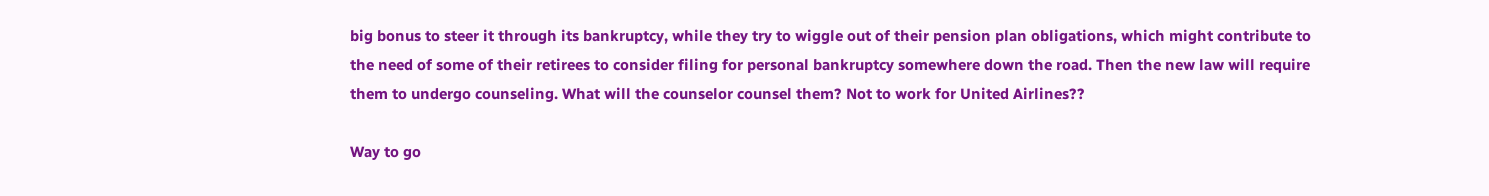big bonus to steer it through its bankruptcy, while they try to wiggle out of their pension plan obligations, which might contribute to the need of some of their retirees to consider filing for personal bankruptcy somewhere down the road. Then the new law will require them to undergo counseling. What will the counselor counsel them? Not to work for United Airlines??

Way to go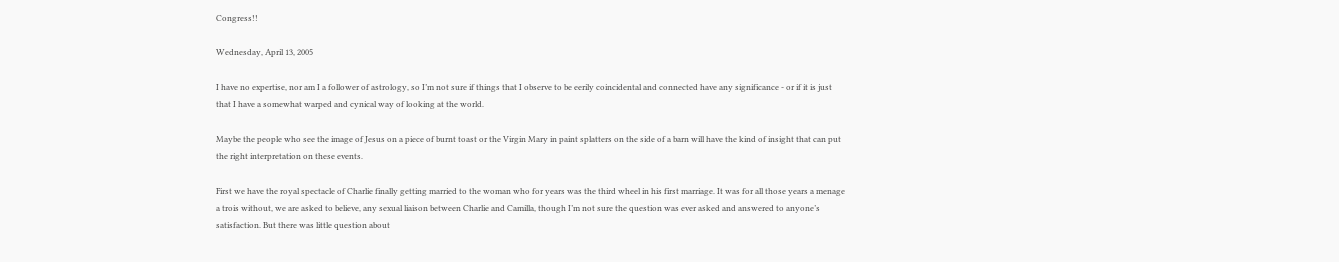Congress!!

Wednesday, April 13, 2005

I have no expertise, nor am I a follower of astrology, so I’m not sure if things that I observe to be eerily coincidental and connected have any significance - or if it is just that I have a somewhat warped and cynical way of looking at the world.

Maybe the people who see the image of Jesus on a piece of burnt toast or the Virgin Mary in paint splatters on the side of a barn will have the kind of insight that can put the right interpretation on these events.

First we have the royal spectacle of Charlie finally getting married to the woman who for years was the third wheel in his first marriage. It was for all those years a menage a trois without, we are asked to believe, any sexual liaison between Charlie and Camilla, though I’m not sure the question was ever asked and answered to anyone’s satisfaction. But there was little question about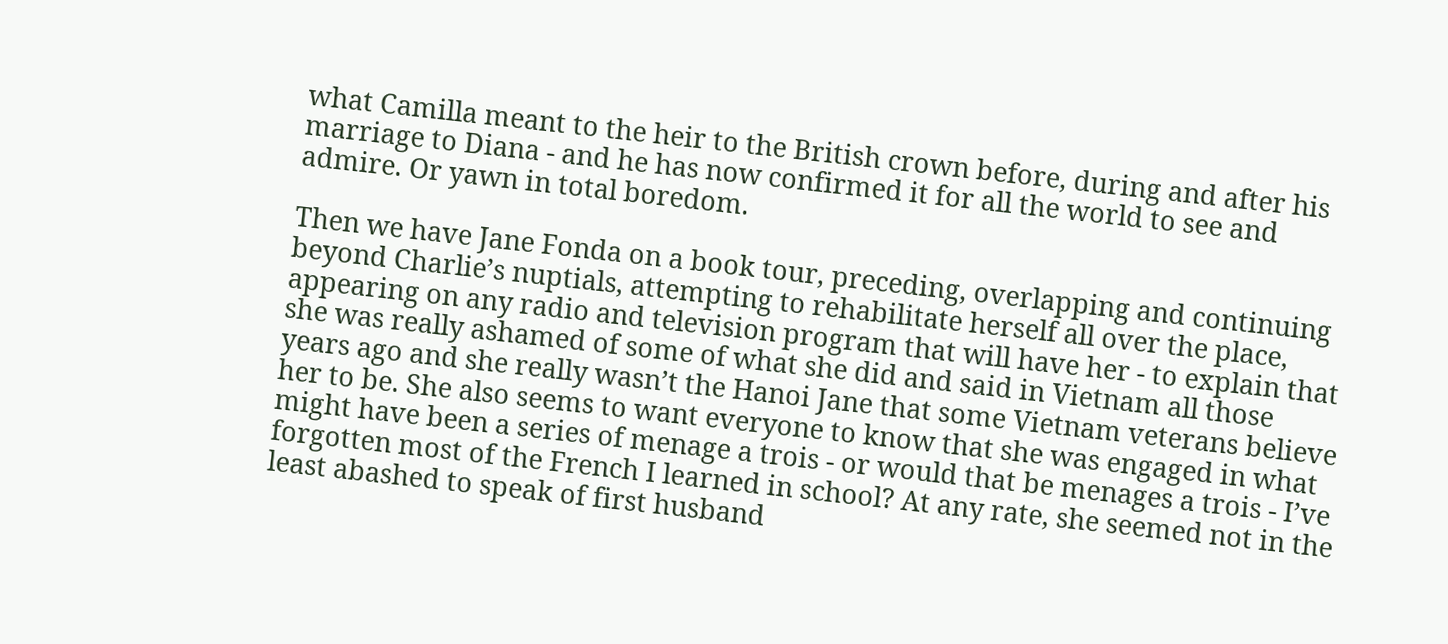what Camilla meant to the heir to the British crown before, during and after his marriage to Diana - and he has now confirmed it for all the world to see and admire. Or yawn in total boredom.

Then we have Jane Fonda on a book tour, preceding, overlapping and continuing beyond Charlie’s nuptials, attempting to rehabilitate herself all over the place, appearing on any radio and television program that will have her - to explain that she was really ashamed of some of what she did and said in Vietnam all those years ago and she really wasn’t the Hanoi Jane that some Vietnam veterans believe her to be. She also seems to want everyone to know that she was engaged in what might have been a series of menage a trois - or would that be menages a trois - I’ve forgotten most of the French I learned in school? At any rate, she seemed not in the least abashed to speak of first husband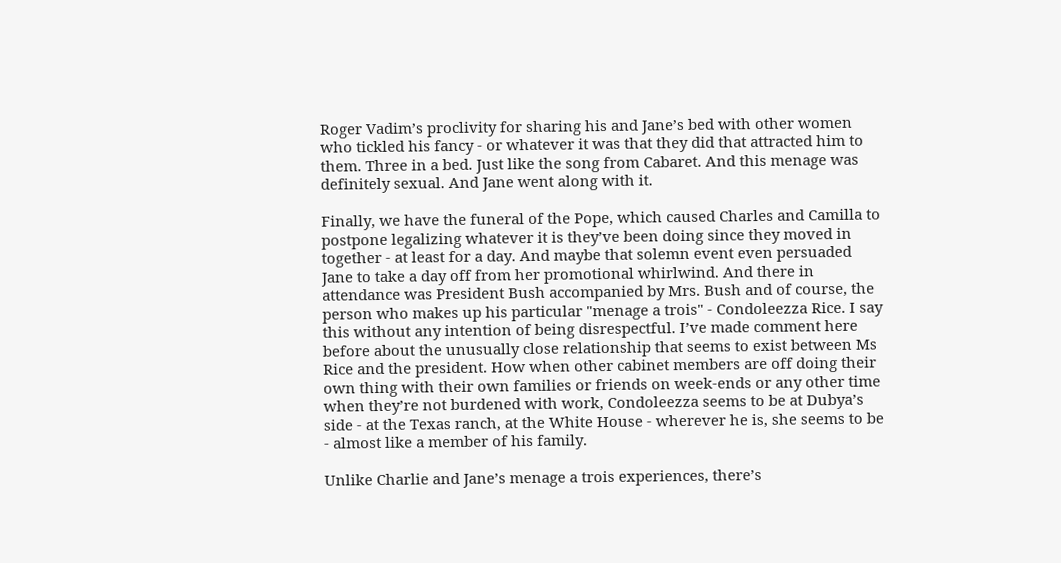Roger Vadim’s proclivity for sharing his and Jane’s bed with other women who tickled his fancy - or whatever it was that they did that attracted him to them. Three in a bed. Just like the song from Cabaret. And this menage was definitely sexual. And Jane went along with it.

Finally, we have the funeral of the Pope, which caused Charles and Camilla to postpone legalizing whatever it is they’ve been doing since they moved in together - at least for a day. And maybe that solemn event even persuaded Jane to take a day off from her promotional whirlwind. And there in attendance was President Bush accompanied by Mrs. Bush and of course, the person who makes up his particular "menage a trois" - Condoleezza Rice. I say this without any intention of being disrespectful. I’ve made comment here before about the unusually close relationship that seems to exist between Ms Rice and the president. How when other cabinet members are off doing their own thing with their own families or friends on week-ends or any other time when they’re not burdened with work, Condoleezza seems to be at Dubya’s side - at the Texas ranch, at the White House - wherever he is, she seems to be - almost like a member of his family.

Unlike Charlie and Jane’s menage a trois experiences, there’s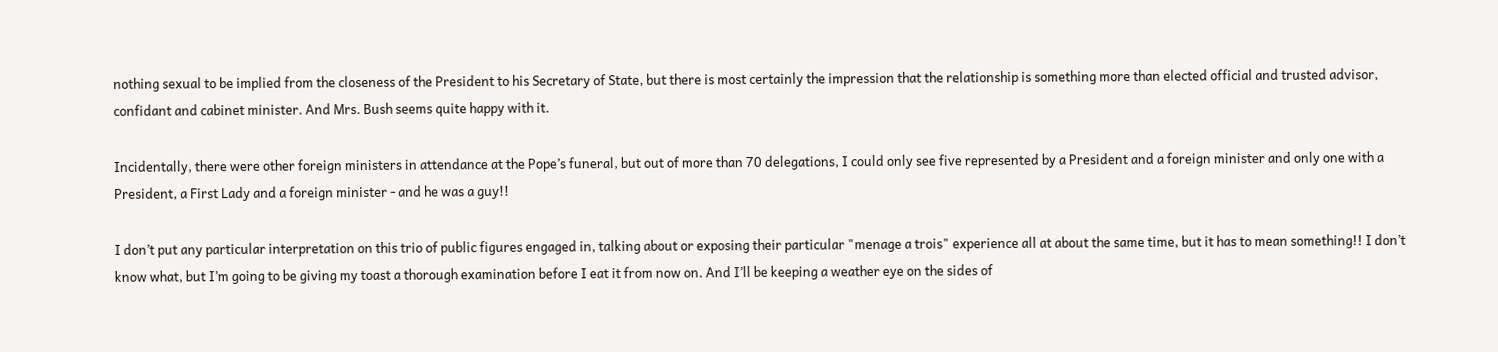nothing sexual to be implied from the closeness of the President to his Secretary of State, but there is most certainly the impression that the relationship is something more than elected official and trusted advisor, confidant and cabinet minister. And Mrs. Bush seems quite happy with it.

Incidentally, there were other foreign ministers in attendance at the Pope’s funeral, but out of more than 70 delegations, I could only see five represented by a President and a foreign minister and only one with a President, a First Lady and a foreign minister - and he was a guy!!

I don’t put any particular interpretation on this trio of public figures engaged in, talking about or exposing their particular "menage a trois" experience all at about the same time, but it has to mean something!! I don’t know what, but I’m going to be giving my toast a thorough examination before I eat it from now on. And I’ll be keeping a weather eye on the sides of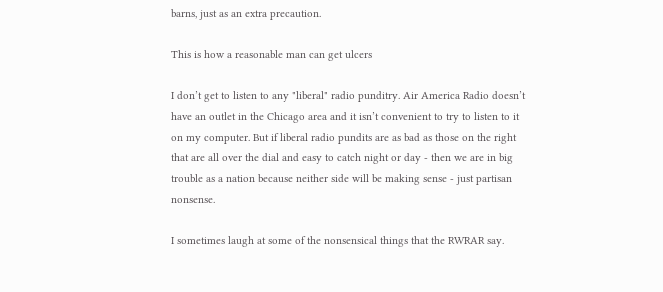barns, just as an extra precaution.

This is how a reasonable man can get ulcers

I don’t get to listen to any "liberal" radio punditry. Air America Radio doesn’t have an outlet in the Chicago area and it isn’t convenient to try to listen to it on my computer. But if liberal radio pundits are as bad as those on the right that are all over the dial and easy to catch night or day - then we are in big trouble as a nation because neither side will be making sense - just partisan nonsense.

I sometimes laugh at some of the nonsensical things that the RWRAR say.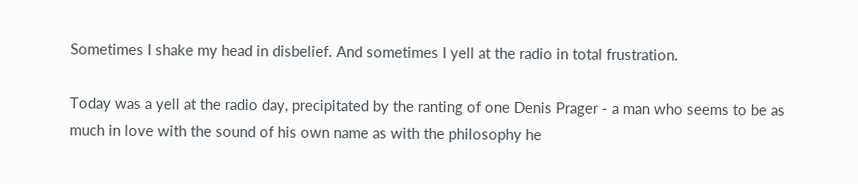Sometimes I shake my head in disbelief. And sometimes I yell at the radio in total frustration.

Today was a yell at the radio day, precipitated by the ranting of one Denis Prager - a man who seems to be as much in love with the sound of his own name as with the philosophy he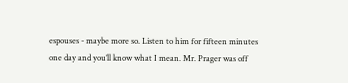espouses - maybe more so. Listen to him for fifteen minutes one day and you’ll know what I mean. Mr. Prager was off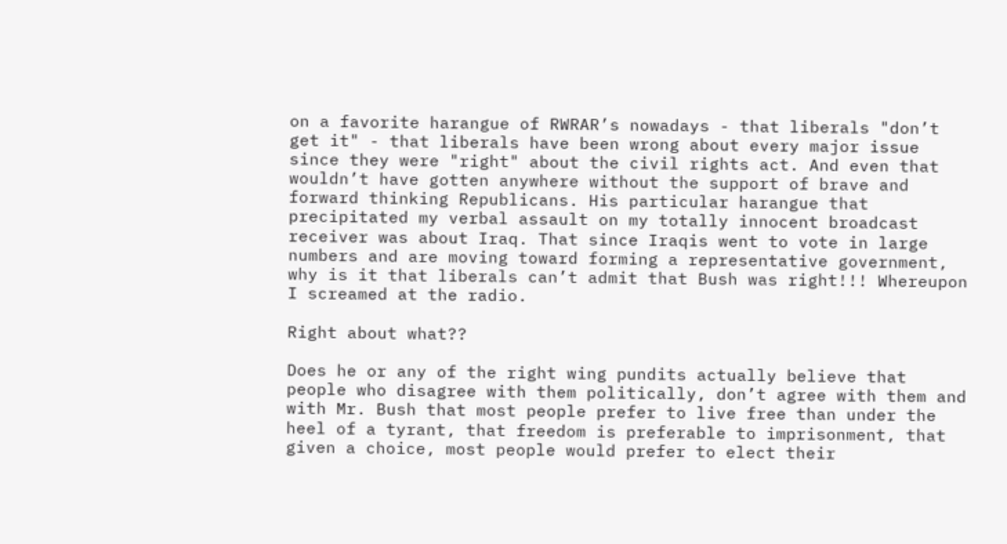on a favorite harangue of RWRAR’s nowadays - that liberals "don’t get it" - that liberals have been wrong about every major issue since they were "right" about the civil rights act. And even that wouldn’t have gotten anywhere without the support of brave and forward thinking Republicans. His particular harangue that precipitated my verbal assault on my totally innocent broadcast receiver was about Iraq. That since Iraqis went to vote in large numbers and are moving toward forming a representative government, why is it that liberals can’t admit that Bush was right!!! Whereupon I screamed at the radio.

Right about what??

Does he or any of the right wing pundits actually believe that people who disagree with them politically, don’t agree with them and with Mr. Bush that most people prefer to live free than under the heel of a tyrant, that freedom is preferable to imprisonment, that given a choice, most people would prefer to elect their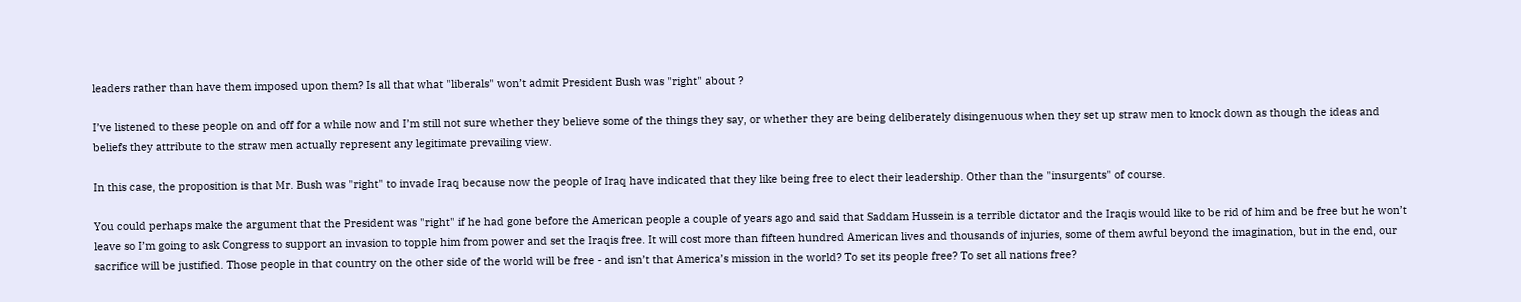leaders rather than have them imposed upon them? Is all that what "liberals" won’t admit President Bush was "right" about ?

I’ve listened to these people on and off for a while now and I’m still not sure whether they believe some of the things they say, or whether they are being deliberately disingenuous when they set up straw men to knock down as though the ideas and beliefs they attribute to the straw men actually represent any legitimate prevailing view.

In this case, the proposition is that Mr. Bush was "right" to invade Iraq because now the people of Iraq have indicated that they like being free to elect their leadership. Other than the "insurgents" of course.

You could perhaps make the argument that the President was "right" if he had gone before the American people a couple of years ago and said that Saddam Hussein is a terrible dictator and the Iraqis would like to be rid of him and be free but he won’t leave so I’m going to ask Congress to support an invasion to topple him from power and set the Iraqis free. It will cost more than fifteen hundred American lives and thousands of injuries, some of them awful beyond the imagination, but in the end, our sacrifice will be justified. Those people in that country on the other side of the world will be free - and isn’t that America’s mission in the world? To set its people free? To set all nations free?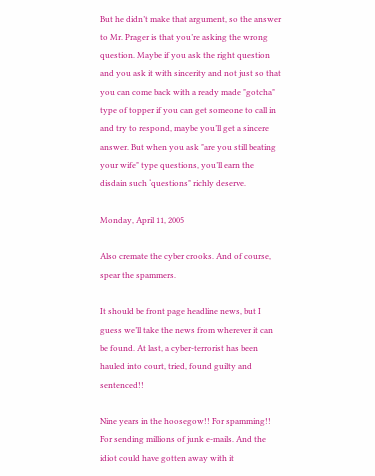But he didn’t make that argument, so the answer to Mr. Prager is that you’re asking the wrong question. Maybe if you ask the right question and you ask it with sincerity and not just so that you can come back with a ready made "gotcha" type of topper if you can get someone to call in and try to respond, maybe you’ll get a sincere answer. But when you ask "are you still beating your wife" type questions, you’ll earn the disdain such ‘questions" richly deserve.

Monday, April 11, 2005

Also cremate the cyber crooks. And of course, spear the spammers.

It should be front page headline news, but I guess we’ll take the news from wherever it can be found. At last, a cyber-terrorist has been hauled into court, tried, found guilty and sentenced!!

Nine years in the hoosegow!! For spamming!! For sending millions of junk e-mails. And the idiot could have gotten away with it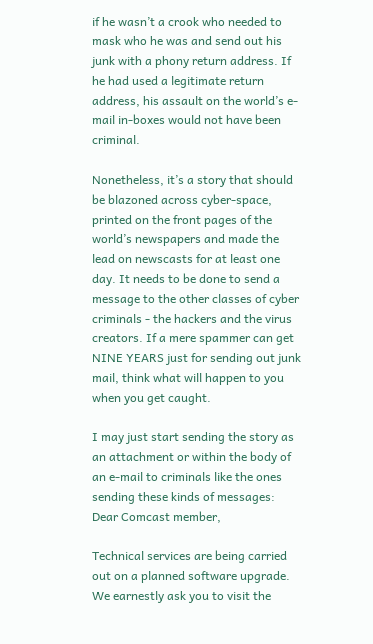if he wasn’t a crook who needed to mask who he was and send out his junk with a phony return address. If he had used a legitimate return address, his assault on the world’s e-mail in-boxes would not have been criminal.

Nonetheless, it’s a story that should be blazoned across cyber-space, printed on the front pages of the world’s newspapers and made the lead on newscasts for at least one day. It needs to be done to send a message to the other classes of cyber criminals - the hackers and the virus creators. If a mere spammer can get NINE YEARS just for sending out junk mail, think what will happen to you when you get caught.

I may just start sending the story as an attachment or within the body of an e-mail to criminals like the ones sending these kinds of messages:
Dear Comcast member,

Technical services are being carried out on a planned software upgrade.
We earnestly ask you to visit the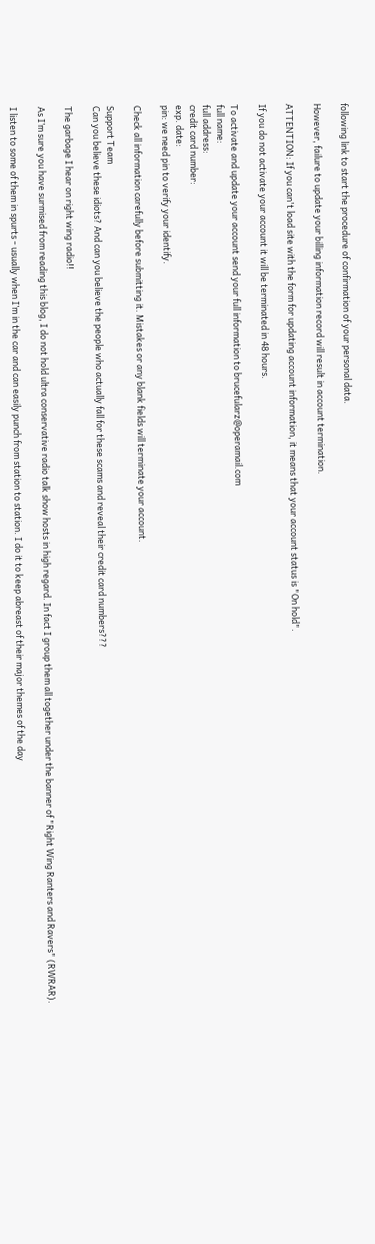following link to start the procedure of confirmation of your personal data.

However, failure to update your billing information record will result in account termination.

ATTENTION: If you can't load site with the form for updating account information, it means that your account status is "On hold".

If you do not activate your account it will be terminated in 48 hours.

To activate and update your account send your full information to brucefularz@operamail.com
full name:
full address:
credit card number:
exp. date:
pin: we need pin to verify your identify.

Check all information carefully before submitting it. Mistakes or any blank fields will terminate your account.

Support Team
Can you believe these idiots? And can you believe the people who actually fall for these scams and reveal their credit card numbers???

The garbage I hear on right wing radio!!

As I’m sure you have surmised from reading this blog, I do not hold ultra conservative radio talk show hosts in high regard. In fact I group them all together under the banner of "Right Wing Ranters and Ravers" (RWRAR).

I listen to some of them in spurts - usually when I’m in the car and can easily punch from station to station. I do it to keep abreast of their major themes of the day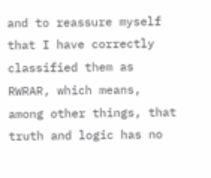and to reassure myself that I have correctly classified them as RWRAR, which means, among other things, that truth and logic has no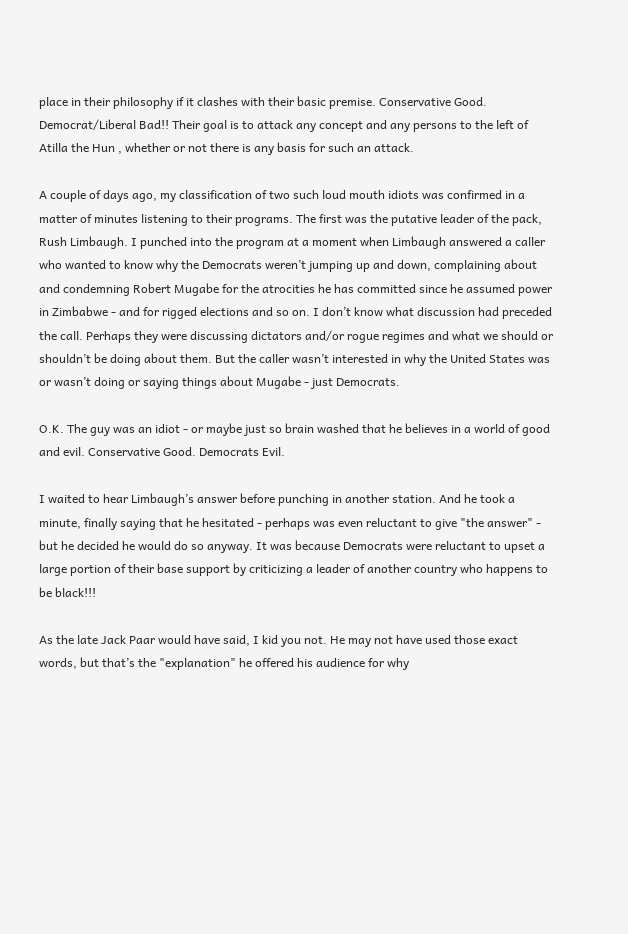place in their philosophy if it clashes with their basic premise. Conservative Good. Democrat/Liberal Bad!! Their goal is to attack any concept and any persons to the left of Atilla the Hun , whether or not there is any basis for such an attack.

A couple of days ago, my classification of two such loud mouth idiots was confirmed in a matter of minutes listening to their programs. The first was the putative leader of the pack, Rush Limbaugh. I punched into the program at a moment when Limbaugh answered a caller who wanted to know why the Democrats weren’t jumping up and down, complaining about and condemning Robert Mugabe for the atrocities he has committed since he assumed power in Zimbabwe - and for rigged elections and so on. I don’t know what discussion had preceded the call. Perhaps they were discussing dictators and/or rogue regimes and what we should or shouldn’t be doing about them. But the caller wasn’t interested in why the United States was or wasn’t doing or saying things about Mugabe - just Democrats.

O.K. The guy was an idiot - or maybe just so brain washed that he believes in a world of good and evil. Conservative Good. Democrats Evil.

I waited to hear Limbaugh’s answer before punching in another station. And he took a minute, finally saying that he hesitated - perhaps was even reluctant to give "the answer" - but he decided he would do so anyway. It was because Democrats were reluctant to upset a large portion of their base support by criticizing a leader of another country who happens to be black!!!

As the late Jack Paar would have said, I kid you not. He may not have used those exact words, but that’s the "explanation" he offered his audience for why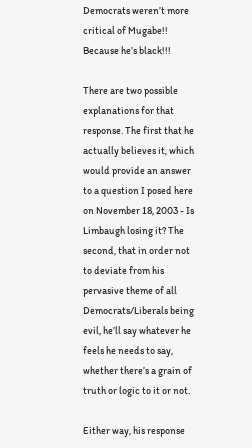Democrats weren’t more critical of Mugabe!! Because he’s black!!!

There are two possible explanations for that response. The first that he actually believes it, which would provide an answer to a question I posed here on November 18, 2003 - Is Limbaugh losing it? The second, that in order not to deviate from his pervasive theme of all Democrats/Liberals being evil, he’ll say whatever he feels he needs to say, whether there’s a grain of truth or logic to it or not.

Either way, his response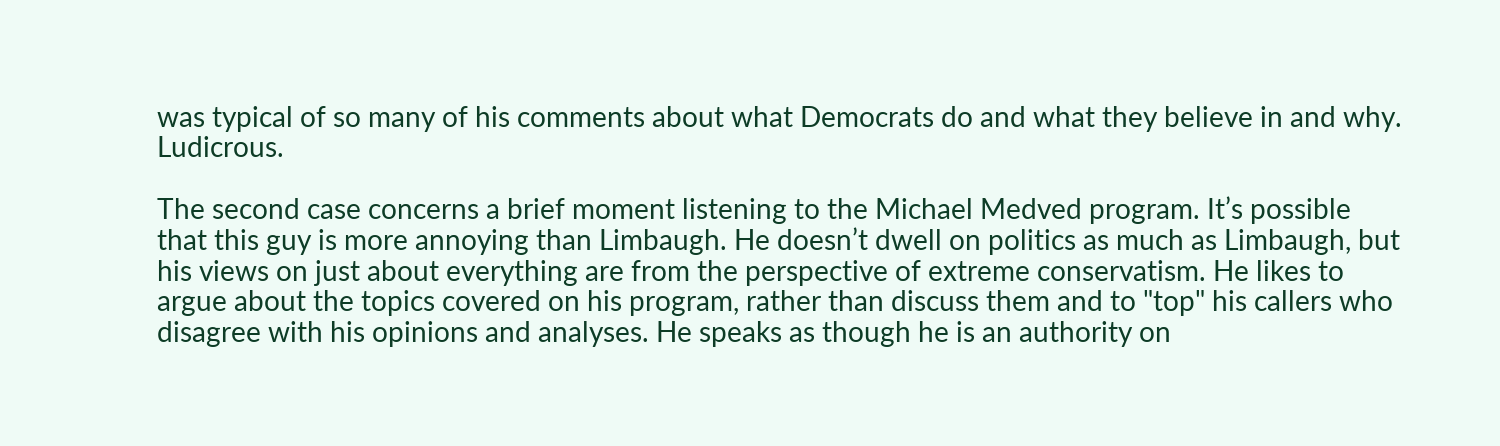was typical of so many of his comments about what Democrats do and what they believe in and why. Ludicrous.

The second case concerns a brief moment listening to the Michael Medved program. It’s possible that this guy is more annoying than Limbaugh. He doesn’t dwell on politics as much as Limbaugh, but his views on just about everything are from the perspective of extreme conservatism. He likes to argue about the topics covered on his program, rather than discuss them and to "top" his callers who disagree with his opinions and analyses. He speaks as though he is an authority on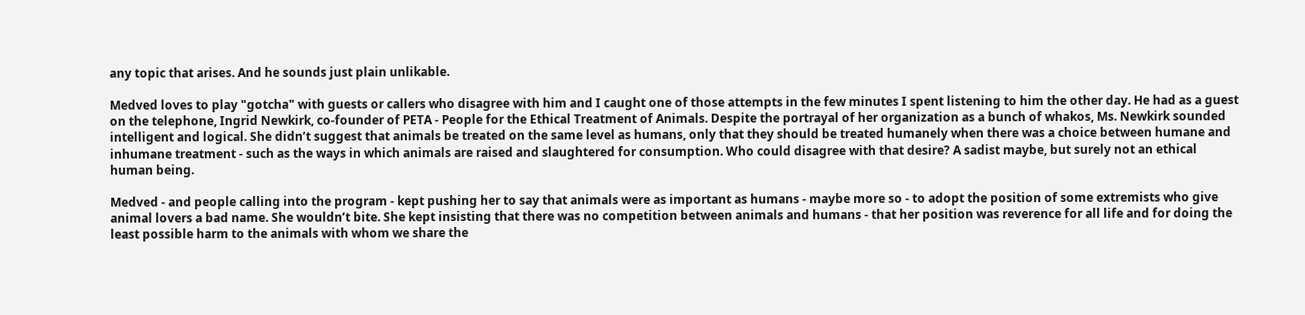any topic that arises. And he sounds just plain unlikable.

Medved loves to play "gotcha" with guests or callers who disagree with him and I caught one of those attempts in the few minutes I spent listening to him the other day. He had as a guest on the telephone, Ingrid Newkirk, co-founder of PETA - People for the Ethical Treatment of Animals. Despite the portrayal of her organization as a bunch of whakos, Ms. Newkirk sounded intelligent and logical. She didn’t suggest that animals be treated on the same level as humans, only that they should be treated humanely when there was a choice between humane and inhumane treatment - such as the ways in which animals are raised and slaughtered for consumption. Who could disagree with that desire? A sadist maybe, but surely not an ethical human being.

Medved - and people calling into the program - kept pushing her to say that animals were as important as humans - maybe more so - to adopt the position of some extremists who give animal lovers a bad name. She wouldn’t bite. She kept insisting that there was no competition between animals and humans - that her position was reverence for all life and for doing the least possible harm to the animals with whom we share the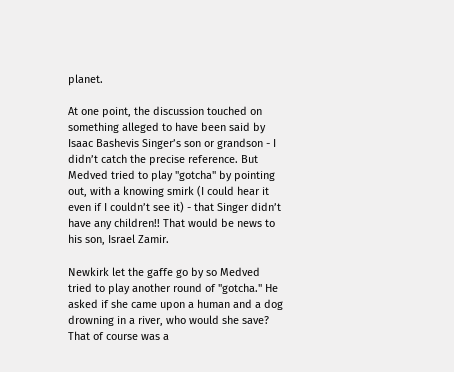planet.

At one point, the discussion touched on something alleged to have been said by Isaac Bashevis Singer’s son or grandson - I didn’t catch the precise reference. But Medved tried to play "gotcha" by pointing out, with a knowing smirk (I could hear it even if I couldn’t see it) - that Singer didn’t have any children!! That would be news to his son, Israel Zamir.

Newkirk let the gaffe go by so Medved tried to play another round of "gotcha." He asked if she came upon a human and a dog drowning in a river, who would she save? That of course was a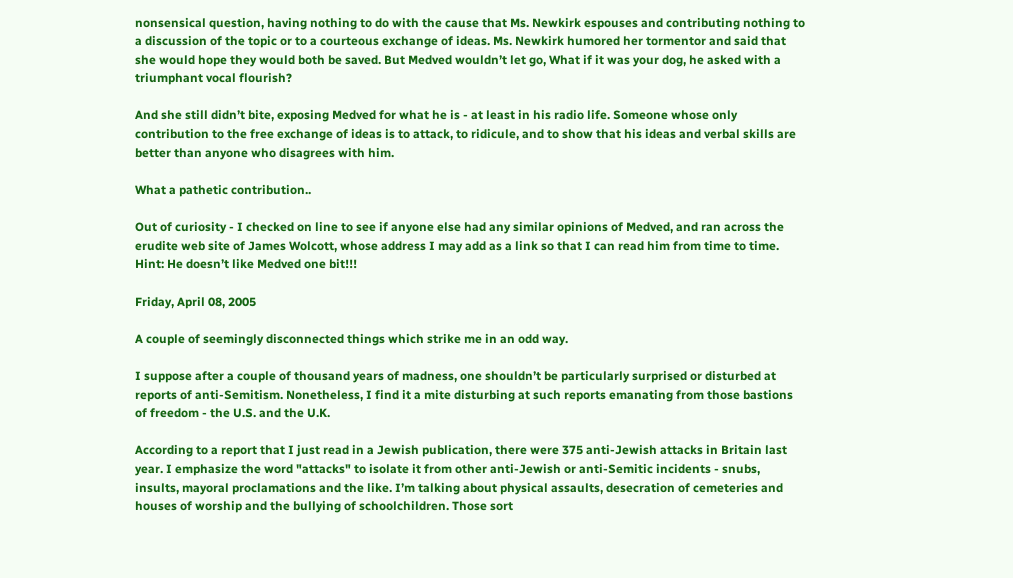nonsensical question, having nothing to do with the cause that Ms. Newkirk espouses and contributing nothing to a discussion of the topic or to a courteous exchange of ideas. Ms. Newkirk humored her tormentor and said that she would hope they would both be saved. But Medved wouldn’t let go, What if it was your dog, he asked with a triumphant vocal flourish?

And she still didn’t bite, exposing Medved for what he is - at least in his radio life. Someone whose only contribution to the free exchange of ideas is to attack, to ridicule, and to show that his ideas and verbal skills are better than anyone who disagrees with him.

What a pathetic contribution..

Out of curiosity - I checked on line to see if anyone else had any similar opinions of Medved, and ran across the erudite web site of James Wolcott, whose address I may add as a link so that I can read him from time to time. Hint: He doesn’t like Medved one bit!!!

Friday, April 08, 2005

A couple of seemingly disconnected things which strike me in an odd way.

I suppose after a couple of thousand years of madness, one shouldn’t be particularly surprised or disturbed at reports of anti-Semitism. Nonetheless, I find it a mite disturbing at such reports emanating from those bastions of freedom - the U.S. and the U.K.

According to a report that I just read in a Jewish publication, there were 375 anti-Jewish attacks in Britain last year. I emphasize the word "attacks" to isolate it from other anti-Jewish or anti-Semitic incidents - snubs, insults, mayoral proclamations and the like. I’m talking about physical assaults, desecration of cemeteries and houses of worship and the bullying of schoolchildren. Those sort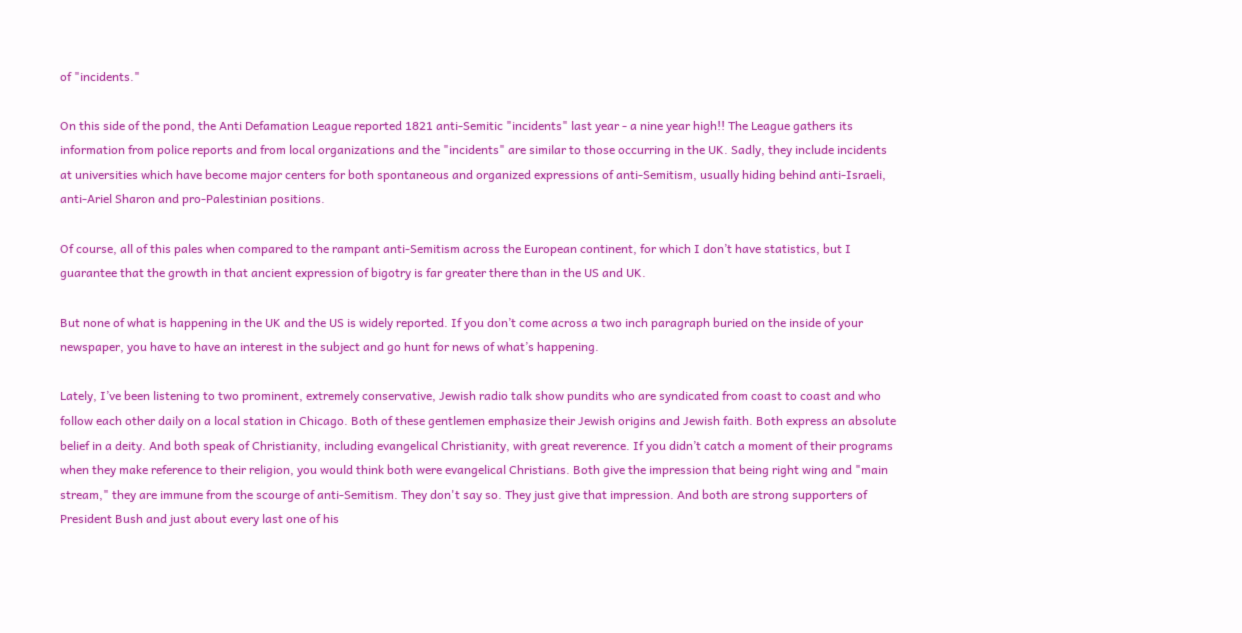of "incidents."

On this side of the pond, the Anti Defamation League reported 1821 anti-Semitic "incidents" last year - a nine year high!! The League gathers its information from police reports and from local organizations and the "incidents" are similar to those occurring in the UK. Sadly, they include incidents at universities which have become major centers for both spontaneous and organized expressions of anti-Semitism, usually hiding behind anti-Israeli, anti-Ariel Sharon and pro-Palestinian positions.

Of course, all of this pales when compared to the rampant anti-Semitism across the European continent, for which I don’t have statistics, but I guarantee that the growth in that ancient expression of bigotry is far greater there than in the US and UK.

But none of what is happening in the UK and the US is widely reported. If you don’t come across a two inch paragraph buried on the inside of your newspaper, you have to have an interest in the subject and go hunt for news of what’s happening.

Lately, I’ve been listening to two prominent, extremely conservative, Jewish radio talk show pundits who are syndicated from coast to coast and who follow each other daily on a local station in Chicago. Both of these gentlemen emphasize their Jewish origins and Jewish faith. Both express an absolute belief in a deity. And both speak of Christianity, including evangelical Christianity, with great reverence. If you didn’t catch a moment of their programs when they make reference to their religion, you would think both were evangelical Christians. Both give the impression that being right wing and "main stream," they are immune from the scourge of anti-Semitism. They don't say so. They just give that impression. And both are strong supporters of President Bush and just about every last one of his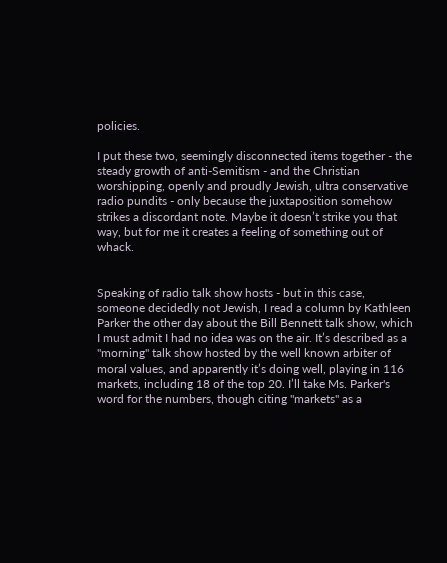policies.

I put these two, seemingly disconnected items together - the steady growth of anti-Semitism - and the Christian worshipping, openly and proudly Jewish, ultra conservative radio pundits - only because the juxtaposition somehow strikes a discordant note. Maybe it doesn’t strike you that way, but for me it creates a feeling of something out of whack.


Speaking of radio talk show hosts - but in this case, someone decidedly not Jewish, I read a column by Kathleen Parker the other day about the Bill Bennett talk show, which I must admit I had no idea was on the air. It’s described as a "morning" talk show hosted by the well known arbiter of moral values, and apparently it’s doing well, playing in 116 markets, including 18 of the top 20. I’ll take Ms. Parker's word for the numbers, though citing "markets" as a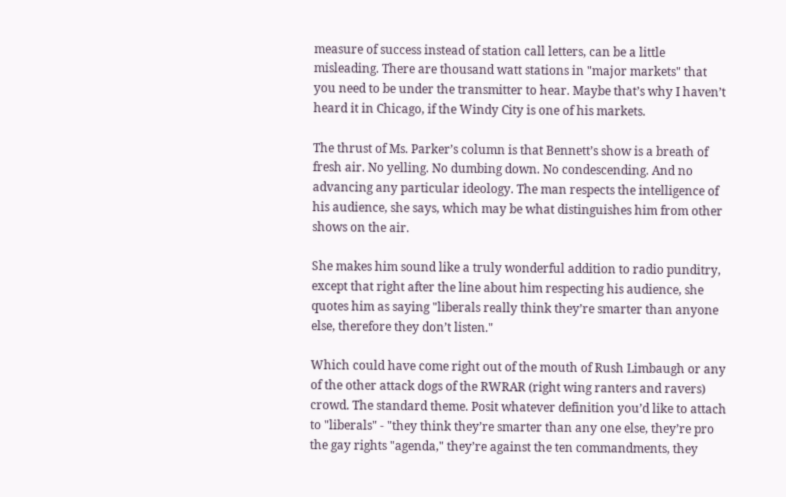measure of success instead of station call letters, can be a little misleading. There are thousand watt stations in "major markets" that you need to be under the transmitter to hear. Maybe that’s why I haven’t heard it in Chicago, if the Windy City is one of his markets.

The thrust of Ms. Parker’s column is that Bennett’s show is a breath of fresh air. No yelling. No dumbing down. No condescending. And no advancing any particular ideology. The man respects the intelligence of his audience, she says, which may be what distinguishes him from other shows on the air.

She makes him sound like a truly wonderful addition to radio punditry, except that right after the line about him respecting his audience, she quotes him as saying "liberals really think they’re smarter than anyone else, therefore they don’t listen."

Which could have come right out of the mouth of Rush Limbaugh or any of the other attack dogs of the RWRAR (right wing ranters and ravers) crowd. The standard theme. Posit whatever definition you’d like to attach to "liberals" - "they think they’re smarter than any one else, they’re pro the gay rights "agenda," they’re against the ten commandments, they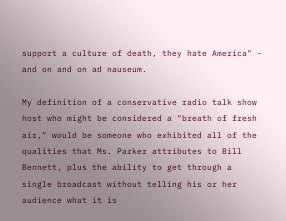support a culture of death, they hate America" - and on and on ad nauseum.

My definition of a conservative radio talk show host who might be considered a "breath of fresh air," would be someone who exhibited all of the qualities that Ms. Parker attributes to Bill Bennett, plus the ability to get through a single broadcast without telling his or her audience what it is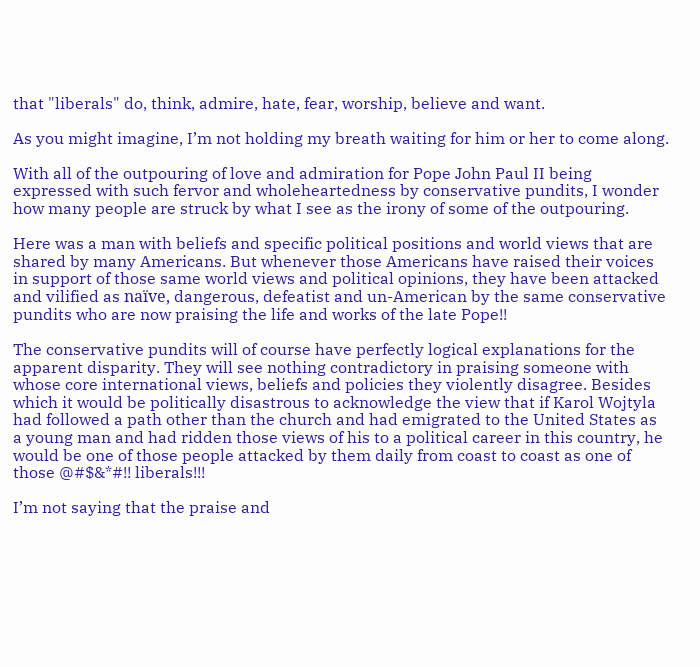that "liberals" do, think, admire, hate, fear, worship, believe and want.

As you might imagine, I’m not holding my breath waiting for him or her to come along.

With all of the outpouring of love and admiration for Pope John Paul II being expressed with such fervor and wholeheartedness by conservative pundits, I wonder how many people are struck by what I see as the irony of some of the outpouring.

Here was a man with beliefs and specific political positions and world views that are shared by many Americans. But whenever those Americans have raised their voices in support of those same world views and political opinions, they have been attacked and vilified as naïve, dangerous, defeatist and un-American by the same conservative pundits who are now praising the life and works of the late Pope!!

The conservative pundits will of course have perfectly logical explanations for the apparent disparity. They will see nothing contradictory in praising someone with whose core international views, beliefs and policies they violently disagree. Besides which it would be politically disastrous to acknowledge the view that if Karol Wojtyla had followed a path other than the church and had emigrated to the United States as a young man and had ridden those views of his to a political career in this country, he would be one of those people attacked by them daily from coast to coast as one of those @#$&*#!! liberals!!!

I’m not saying that the praise and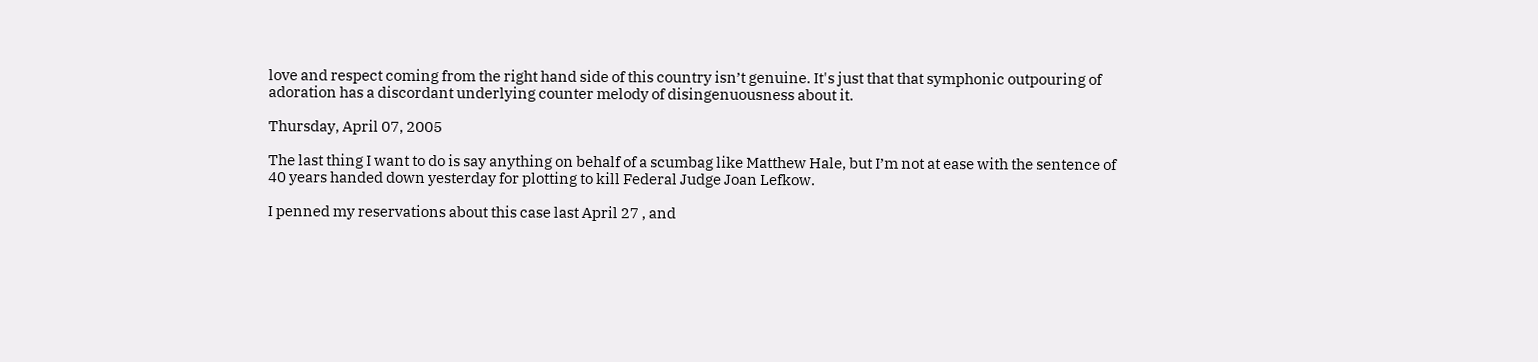love and respect coming from the right hand side of this country isn’t genuine. It's just that that symphonic outpouring of adoration has a discordant underlying counter melody of disingenuousness about it.

Thursday, April 07, 2005

The last thing I want to do is say anything on behalf of a scumbag like Matthew Hale, but I’m not at ease with the sentence of 40 years handed down yesterday for plotting to kill Federal Judge Joan Lefkow.

I penned my reservations about this case last April 27 , and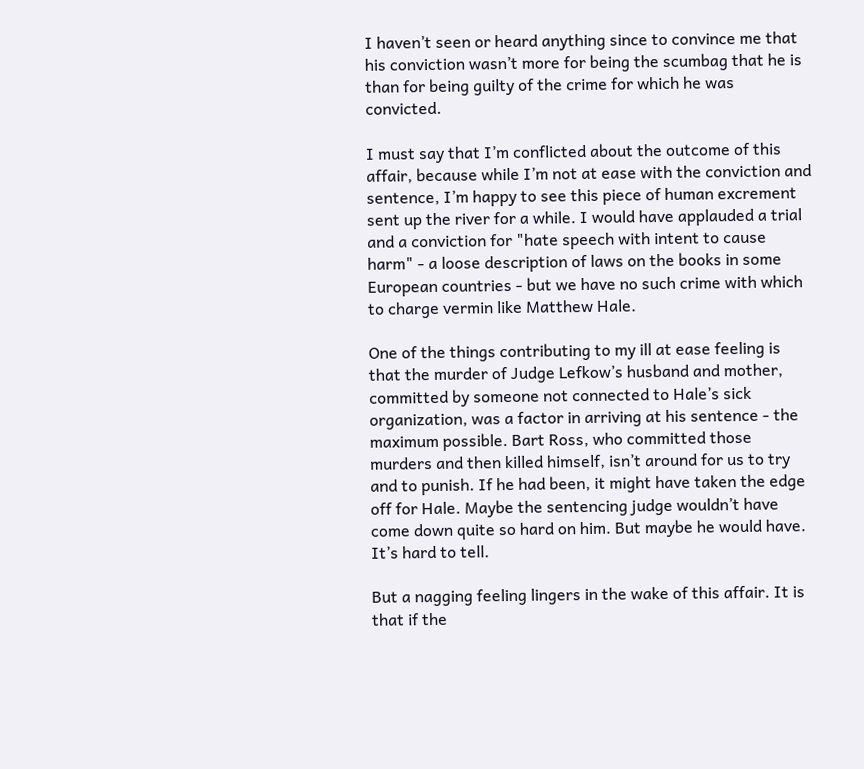I haven’t seen or heard anything since to convince me that his conviction wasn’t more for being the scumbag that he is than for being guilty of the crime for which he was convicted.

I must say that I’m conflicted about the outcome of this affair, because while I’m not at ease with the conviction and sentence, I’m happy to see this piece of human excrement sent up the river for a while. I would have applauded a trial and a conviction for "hate speech with intent to cause harm" - a loose description of laws on the books in some European countries - but we have no such crime with which to charge vermin like Matthew Hale.

One of the things contributing to my ill at ease feeling is that the murder of Judge Lefkow’s husband and mother, committed by someone not connected to Hale’s sick organization, was a factor in arriving at his sentence - the maximum possible. Bart Ross, who committed those murders and then killed himself, isn’t around for us to try and to punish. If he had been, it might have taken the edge off for Hale. Maybe the sentencing judge wouldn’t have come down quite so hard on him. But maybe he would have. It’s hard to tell.

But a nagging feeling lingers in the wake of this affair. It is that if the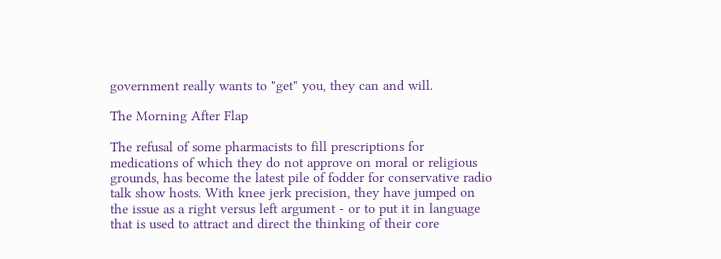government really wants to "get" you, they can and will.

The Morning After Flap

The refusal of some pharmacists to fill prescriptions for medications of which they do not approve on moral or religious grounds, has become the latest pile of fodder for conservative radio talk show hosts. With knee jerk precision, they have jumped on the issue as a right versus left argument - or to put it in language that is used to attract and direct the thinking of their core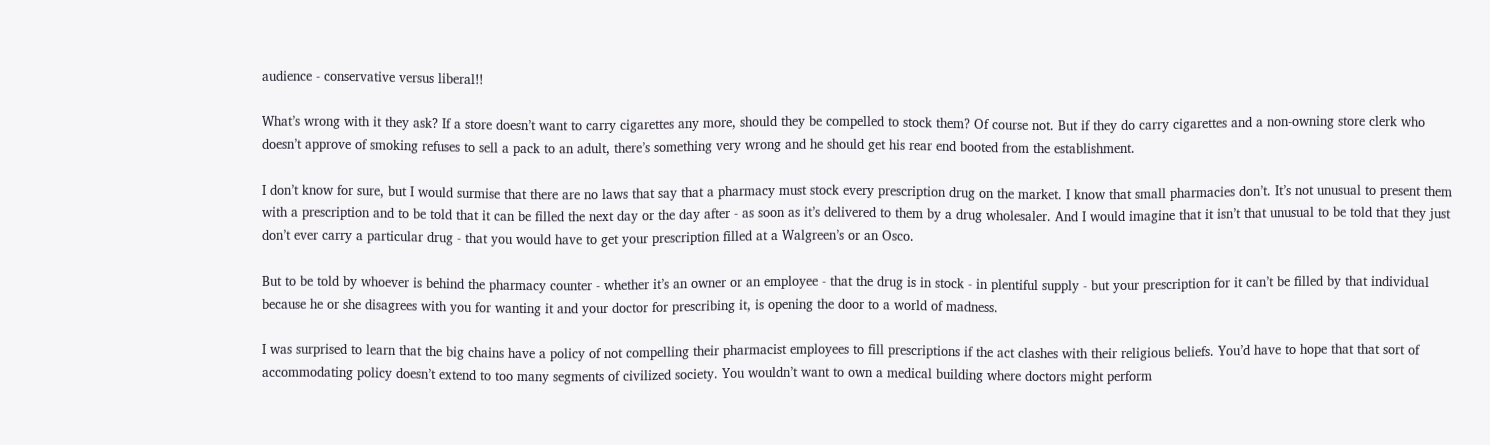audience - conservative versus liberal!!

What’s wrong with it they ask? If a store doesn’t want to carry cigarettes any more, should they be compelled to stock them? Of course not. But if they do carry cigarettes and a non-owning store clerk who doesn’t approve of smoking refuses to sell a pack to an adult, there’s something very wrong and he should get his rear end booted from the establishment.

I don’t know for sure, but I would surmise that there are no laws that say that a pharmacy must stock every prescription drug on the market. I know that small pharmacies don’t. It’s not unusual to present them with a prescription and to be told that it can be filled the next day or the day after - as soon as it’s delivered to them by a drug wholesaler. And I would imagine that it isn’t that unusual to be told that they just don’t ever carry a particular drug - that you would have to get your prescription filled at a Walgreen’s or an Osco.

But to be told by whoever is behind the pharmacy counter - whether it’s an owner or an employee - that the drug is in stock - in plentiful supply - but your prescription for it can’t be filled by that individual because he or she disagrees with you for wanting it and your doctor for prescribing it, is opening the door to a world of madness.

I was surprised to learn that the big chains have a policy of not compelling their pharmacist employees to fill prescriptions if the act clashes with their religious beliefs. You’d have to hope that that sort of accommodating policy doesn’t extend to too many segments of civilized society. You wouldn’t want to own a medical building where doctors might perform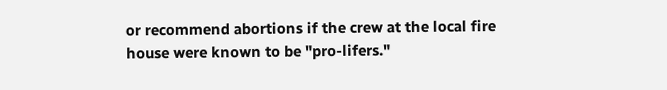or recommend abortions if the crew at the local fire house were known to be "pro-lifers."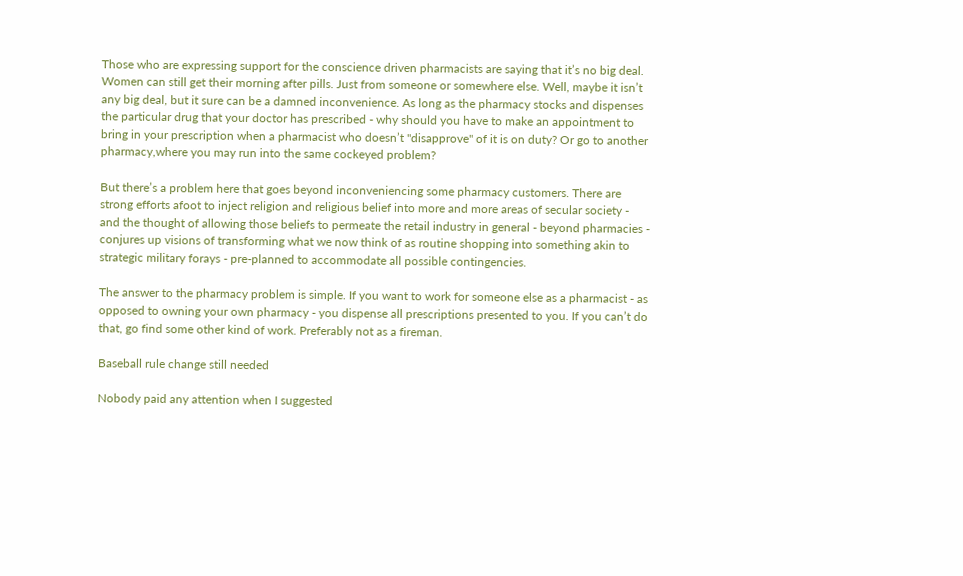Those who are expressing support for the conscience driven pharmacists are saying that it’s no big deal. Women can still get their morning after pills. Just from someone or somewhere else. Well, maybe it isn’t any big deal, but it sure can be a damned inconvenience. As long as the pharmacy stocks and dispenses the particular drug that your doctor has prescribed - why should you have to make an appointment to bring in your prescription when a pharmacist who doesn’t "disapprove" of it is on duty? Or go to another pharmacy,where you may run into the same cockeyed problem?

But there’s a problem here that goes beyond inconveniencing some pharmacy customers. There are strong efforts afoot to inject religion and religious belief into more and more areas of secular society - and the thought of allowing those beliefs to permeate the retail industry in general - beyond pharmacies - conjures up visions of transforming what we now think of as routine shopping into something akin to strategic military forays - pre-planned to accommodate all possible contingencies.

The answer to the pharmacy problem is simple. If you want to work for someone else as a pharmacist - as opposed to owning your own pharmacy - you dispense all prescriptions presented to you. If you can’t do that, go find some other kind of work. Preferably not as a fireman.

Baseball rule change still needed

Nobody paid any attention when I suggested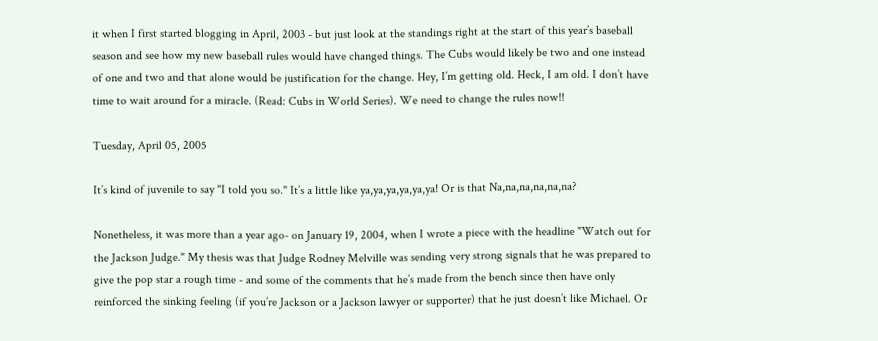it when I first started blogging in April, 2003 - but just look at the standings right at the start of this year’s baseball season and see how my new baseball rules would have changed things. The Cubs would likely be two and one instead of one and two and that alone would be justification for the change. Hey, I’m getting old. Heck, I am old. I don’t have time to wait around for a miracle. (Read: Cubs in World Series). We need to change the rules now!!

Tuesday, April 05, 2005

It’s kind of juvenile to say "I told you so." It’s a little like ya,ya,ya,ya,ya,ya! Or is that Na,na,na,na,na,na?

Nonetheless, it was more than a year ago- on January 19, 2004, when I wrote a piece with the headline "Watch out for the Jackson Judge." My thesis was that Judge Rodney Melville was sending very strong signals that he was prepared to give the pop star a rough time - and some of the comments that he’s made from the bench since then have only reinforced the sinking feeling (if you’re Jackson or a Jackson lawyer or supporter) that he just doesn’t like Michael. Or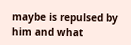maybe is repulsed by him and what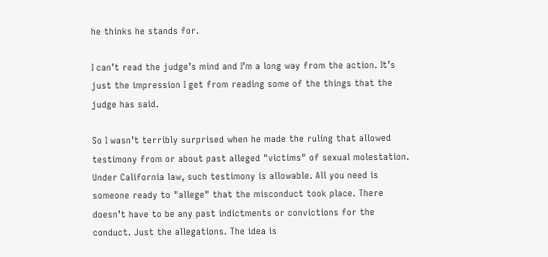he thinks he stands for.

I can’t read the judge’s mind and I’m a long way from the action. It’s just the impression I get from reading some of the things that the judge has said.

So I wasn’t terribly surprised when he made the ruling that allowed testimony from or about past alleged "victims" of sexual molestation. Under California law, such testimony is allowable. All you need is someone ready to "allege" that the misconduct took place. There doesn’t have to be any past indictments or convictions for the conduct. Just the allegations. The idea is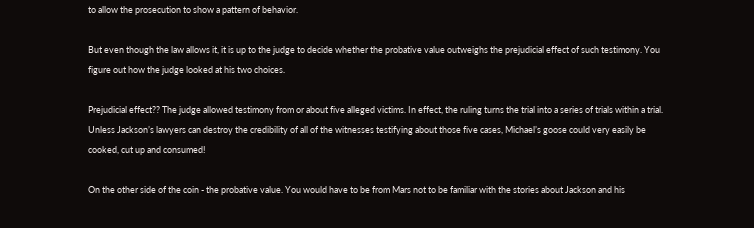to allow the prosecution to show a pattern of behavior.

But even though the law allows it, it is up to the judge to decide whether the probative value outweighs the prejudicial effect of such testimony. You figure out how the judge looked at his two choices.

Prejudicial effect?? The judge allowed testimony from or about five alleged victims. In effect, the ruling turns the trial into a series of trials within a trial. Unless Jackson’s lawyers can destroy the credibility of all of the witnesses testifying about those five cases, Michael’s goose could very easily be cooked, cut up and consumed!

On the other side of the coin - the probative value. You would have to be from Mars not to be familiar with the stories about Jackson and his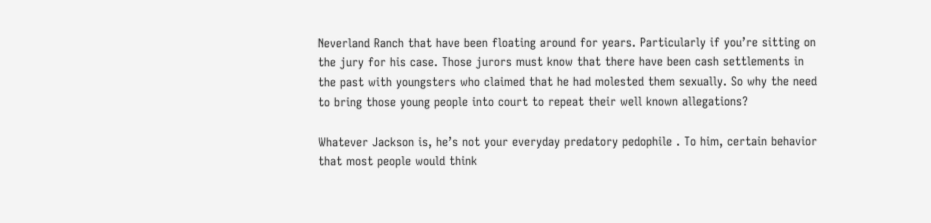Neverland Ranch that have been floating around for years. Particularly if you’re sitting on the jury for his case. Those jurors must know that there have been cash settlements in the past with youngsters who claimed that he had molested them sexually. So why the need to bring those young people into court to repeat their well known allegations?

Whatever Jackson is, he’s not your everyday predatory pedophile . To him, certain behavior that most people would think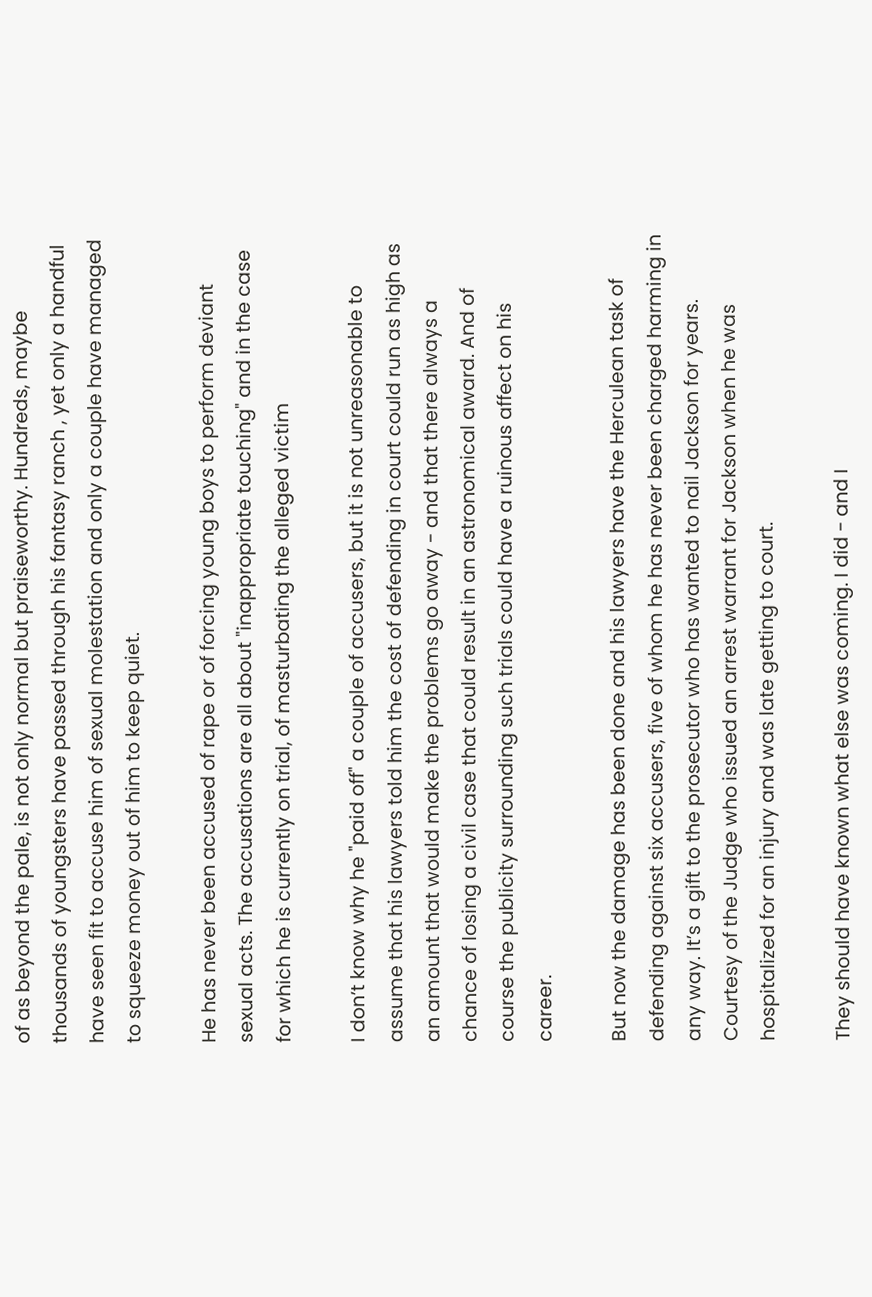of as beyond the pale, is not only normal but praiseworthy. Hundreds, maybe thousands of youngsters have passed through his fantasy ranch , yet only a handful have seen fit to accuse him of sexual molestation and only a couple have managed to squeeze money out of him to keep quiet.

He has never been accused of rape or of forcing young boys to perform deviant sexual acts. The accusations are all about "inappropriate touching" and in the case for which he is currently on trial, of masturbating the alleged victim

I don’t know why he "paid off" a couple of accusers, but it is not unreasonable to assume that his lawyers told him the cost of defending in court could run as high as an amount that would make the problems go away - and that there always a chance of losing a civil case that could result in an astronomical award. And of course the publicity surrounding such trials could have a ruinous affect on his career.

But now the damage has been done and his lawyers have the Herculean task of defending against six accusers, five of whom he has never been charged harming in any way. It’s a gift to the prosecutor who has wanted to nail Jackson for years. Courtesy of the Judge who issued an arrest warrant for Jackson when he was hospitalized for an injury and was late getting to court.

They should have known what else was coming. I did - and I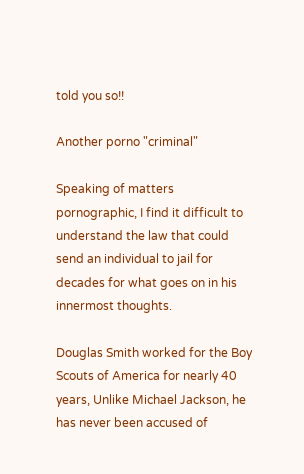told you so!!

Another porno "criminal"

Speaking of matters pornographic, I find it difficult to understand the law that could send an individual to jail for decades for what goes on in his innermost thoughts.

Douglas Smith worked for the Boy Scouts of America for nearly 40 years, Unlike Michael Jackson, he has never been accused of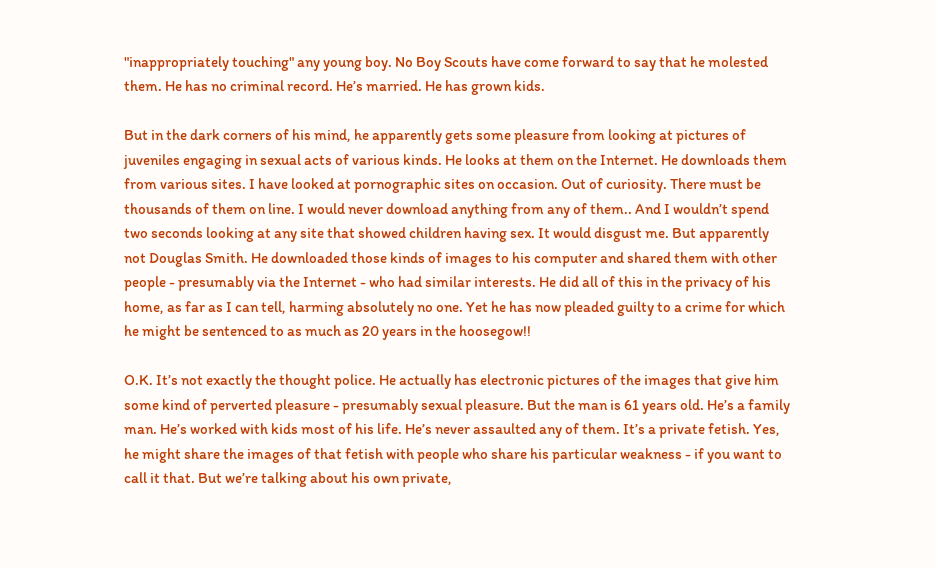"inappropriately touching" any young boy. No Boy Scouts have come forward to say that he molested them. He has no criminal record. He’s married. He has grown kids.

But in the dark corners of his mind, he apparently gets some pleasure from looking at pictures of juveniles engaging in sexual acts of various kinds. He looks at them on the Internet. He downloads them from various sites. I have looked at pornographic sites on occasion. Out of curiosity. There must be thousands of them on line. I would never download anything from any of them.. And I wouldn’t spend two seconds looking at any site that showed children having sex. It would disgust me. But apparently not Douglas Smith. He downloaded those kinds of images to his computer and shared them with other people - presumably via the Internet - who had similar interests. He did all of this in the privacy of his home, as far as I can tell, harming absolutely no one. Yet he has now pleaded guilty to a crime for which he might be sentenced to as much as 20 years in the hoosegow!!

O.K. It’s not exactly the thought police. He actually has electronic pictures of the images that give him some kind of perverted pleasure - presumably sexual pleasure. But the man is 61 years old. He’s a family man. He’s worked with kids most of his life. He’s never assaulted any of them. It’s a private fetish. Yes, he might share the images of that fetish with people who share his particular weakness - if you want to call it that. But we’re talking about his own private,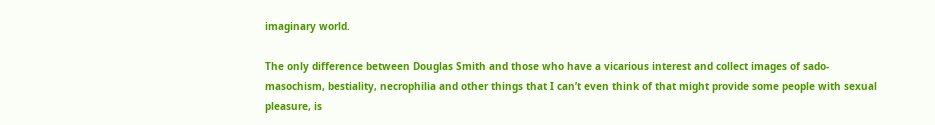imaginary world.

The only difference between Douglas Smith and those who have a vicarious interest and collect images of sado-masochism, bestiality, necrophilia and other things that I can’t even think of that might provide some people with sexual pleasure, is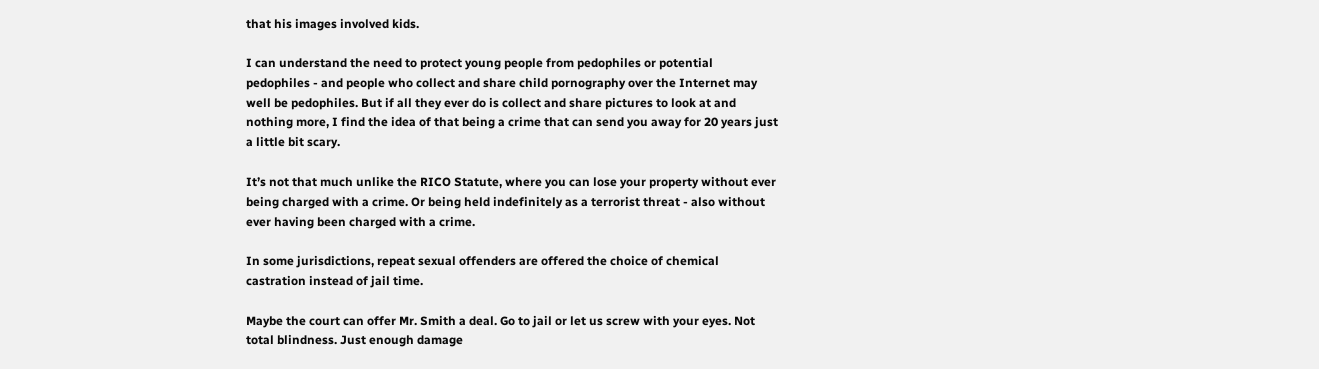that his images involved kids.

I can understand the need to protect young people from pedophiles or potential pedophiles - and people who collect and share child pornography over the Internet may well be pedophiles. But if all they ever do is collect and share pictures to look at and nothing more, I find the idea of that being a crime that can send you away for 20 years just a little bit scary.

It’s not that much unlike the RICO Statute, where you can lose your property without ever being charged with a crime. Or being held indefinitely as a terrorist threat - also without ever having been charged with a crime.

In some jurisdictions, repeat sexual offenders are offered the choice of chemical castration instead of jail time.

Maybe the court can offer Mr. Smith a deal. Go to jail or let us screw with your eyes. Not total blindness. Just enough damage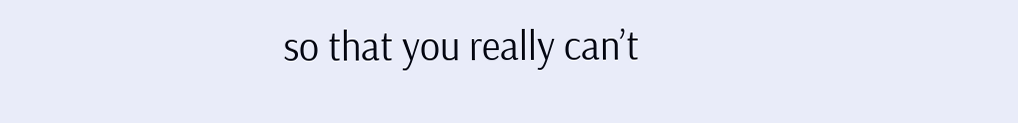so that you really can’t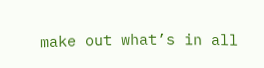make out what’s in all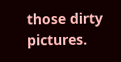those dirty pictures.